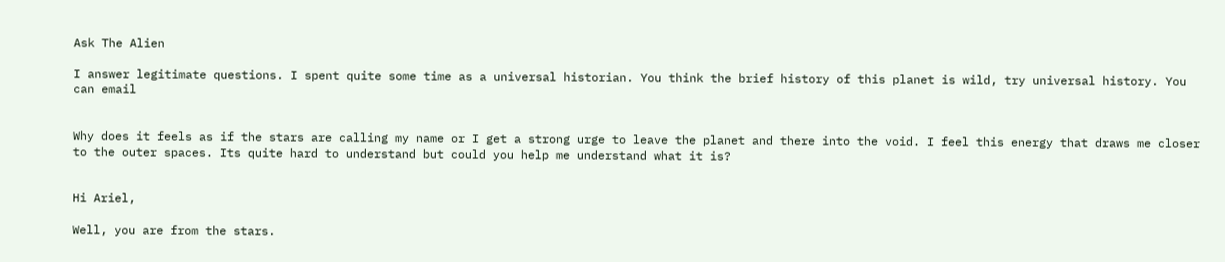Ask The Alien

I answer legitimate questions. I spent quite some time as a universal historian. You think the brief history of this planet is wild, try universal history. You can email


Why does it feels as if the stars are calling my name or I get a strong urge to leave the planet and there into the void. I feel this energy that draws me closer to the outer spaces. Its quite hard to understand but could you help me understand what it is?


Hi Ariel,

Well, you are from the stars.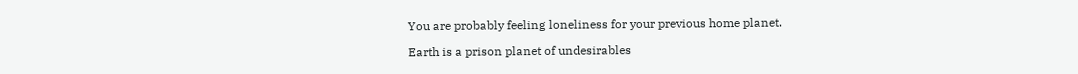You are probably feeling loneliness for your previous home planet.

Earth is a prison planet of undesirables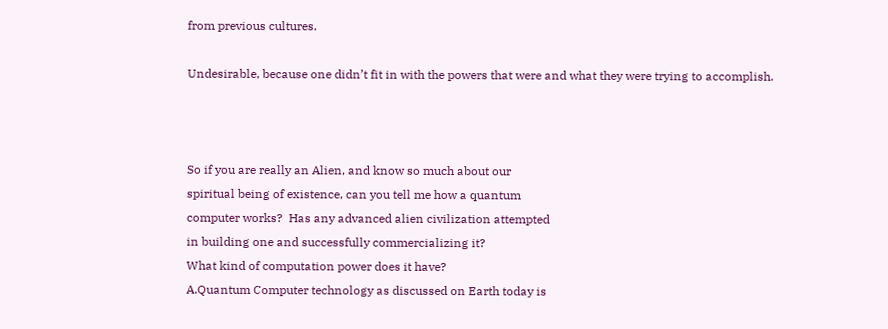from previous cultures.

Undesirable, because one didn’t fit in with the powers that were and what they were trying to accomplish.



So if you are really an Alien, and know so much about our
spiritual being of existence, can you tell me how a quantum
computer works?  Has any advanced alien civilization attempted
in building one and successfully commercializing it?
What kind of computation power does it have?
A.Quantum Computer technology as discussed on Earth today is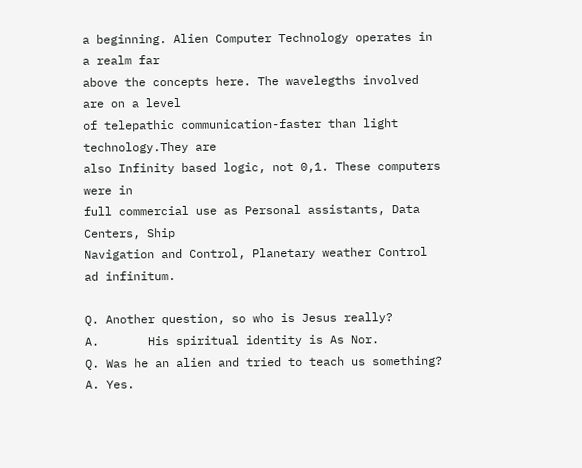a beginning. Alien Computer Technology operates in a realm far
above the concepts here. The wavelegths involved are on a level
of telepathic communication-faster than light technology.They are
also Infinity based logic, not 0,1. These computers were in
full commercial use as Personal assistants, Data Centers, Ship
Navigation and Control, Planetary weather Control ad infinitum.

Q. Another question, so who is Jesus really?
A.       His spiritual identity is As Nor.
Q. Was he an alien and tried to teach us something?
A. Yes.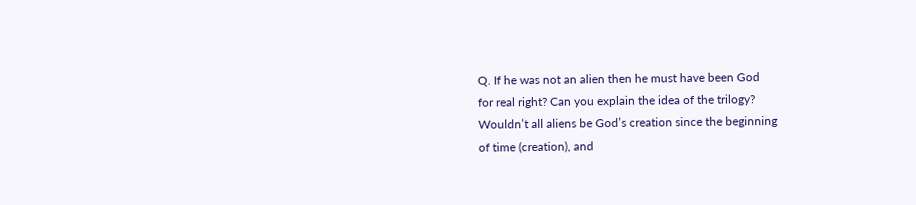Q. If he was not an alien then he must have been God
for real right? Can you explain the idea of the trilogy?
Wouldn’t all aliens be God’s creation since the beginning
of time (creation), and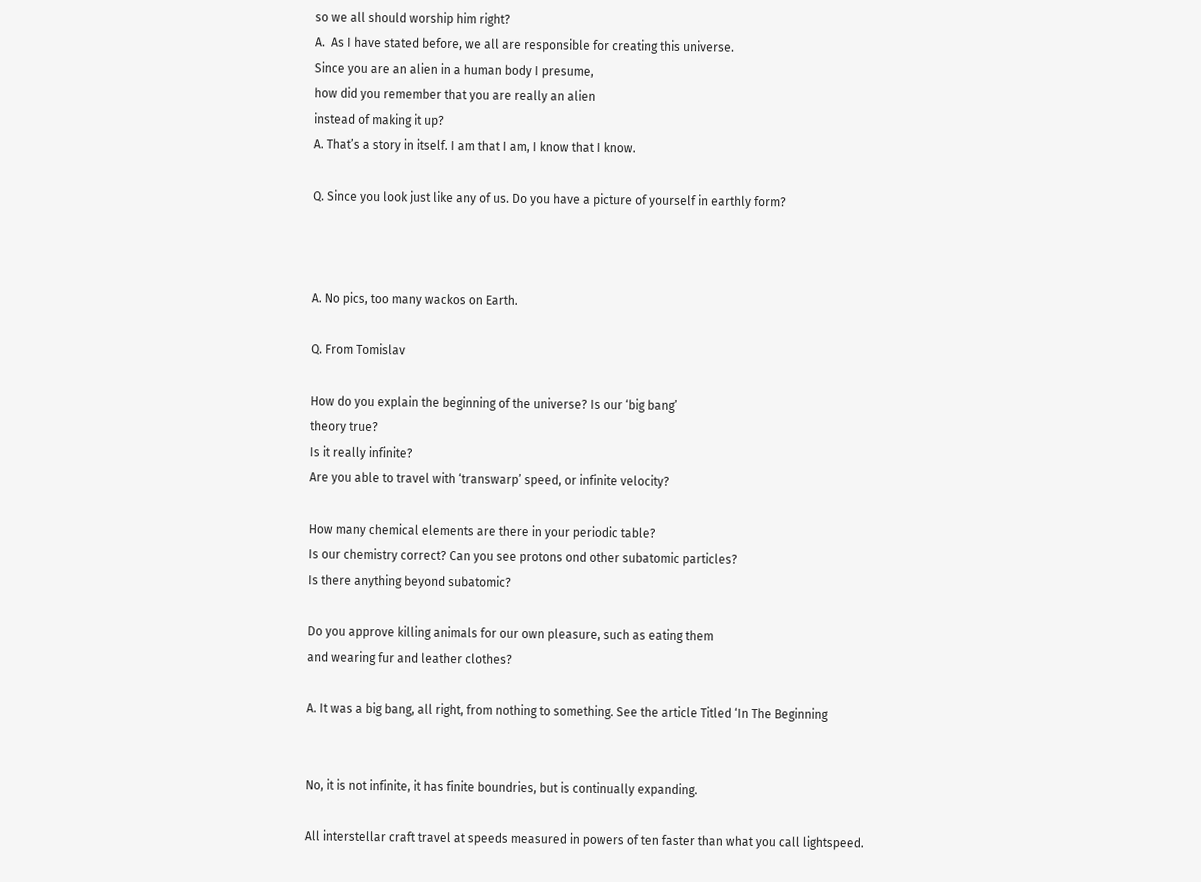so we all should worship him right?
A.  As I have stated before, we all are responsible for creating this universe.
Since you are an alien in a human body I presume,
how did you remember that you are really an alien
instead of making it up?
A. That’s a story in itself. I am that I am, I know that I know.

Q. Since you look just like any of us. Do you have a picture of yourself in earthly form?



A. No pics, too many wackos on Earth.

Q. From Tomislav

How do you explain the beginning of the universe? Is our ‘big bang’
theory true?
Is it really infinite?
Are you able to travel with ‘transwarp’ speed, or infinite velocity?

How many chemical elements are there in your periodic table?
Is our chemistry correct? Can you see protons ond other subatomic particles?
Is there anything beyond subatomic?

Do you approve killing animals for our own pleasure, such as eating them
and wearing fur and leather clothes?

A. It was a big bang, all right, from nothing to something. See the article Titled ‘In The Beginning


No, it is not infinite, it has finite boundries, but is continually expanding.

All interstellar craft travel at speeds measured in powers of ten faster than what you call lightspeed.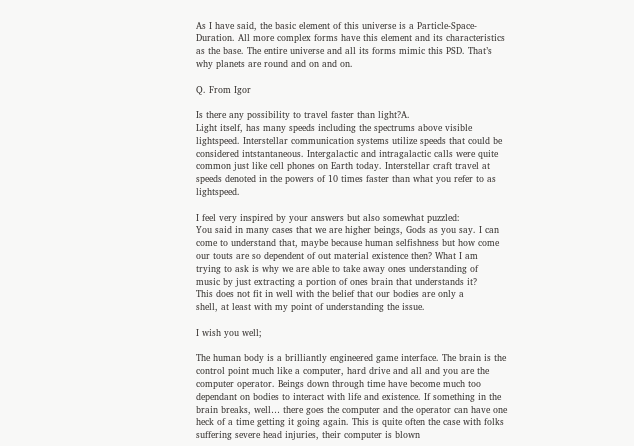As I have said, the basic element of this universe is a Particle-Space-Duration. All more complex forms have this element and its characteristics as the base. The entire universe and all its forms mimic this PSD. That’s why planets are round and on and on.

Q. From Igor

Is there any possibility to travel faster than light?A.
Light itself, has many speeds including the spectrums above visible lightspeed. Interstellar communication systems utilize speeds that could be considered intstantaneous. Intergalactic and intragalactic calls were quite common just like cell phones on Earth today. Interstellar craft travel at speeds denoted in the powers of 10 times faster than what you refer to as lightspeed.

I feel very inspired by your answers but also somewhat puzzled:
You said in many cases that we are higher beings, Gods as you say. I can
come to understand that, maybe because human selfishness but how come
our touts are so dependent of out material existence then? What I am
trying to ask is why we are able to take away ones understanding of
music by just extracting a portion of ones brain that understands it?
This does not fit in well with the belief that our bodies are only a
shell, at least with my point of understanding the issue.

I wish you well;

The human body is a brilliantly engineered game interface. The brain is the control point much like a computer, hard drive and all and you are the computer operator. Beings down through time have become much too dependant on bodies to interact with life and existence. If something in the brain breaks, well… there goes the computer and the operator can have one heck of a time getting it going again. This is quite often the case with folks suffering severe head injuries, their computer is blown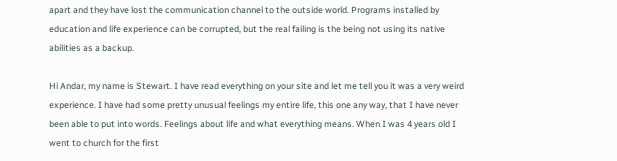apart and they have lost the communication channel to the outside world. Programs installed by education and life experience can be corrupted, but the real failing is the being not using its native abilities as a backup.

Hi Andar, my name is Stewart. I have read everything on your site and let me tell you it was a very weird experience. I have had some pretty unusual feelings my entire life, this one any way, that I have never been able to put into words. Feelings about life and what everything means. When I was 4 years old I went to church for the first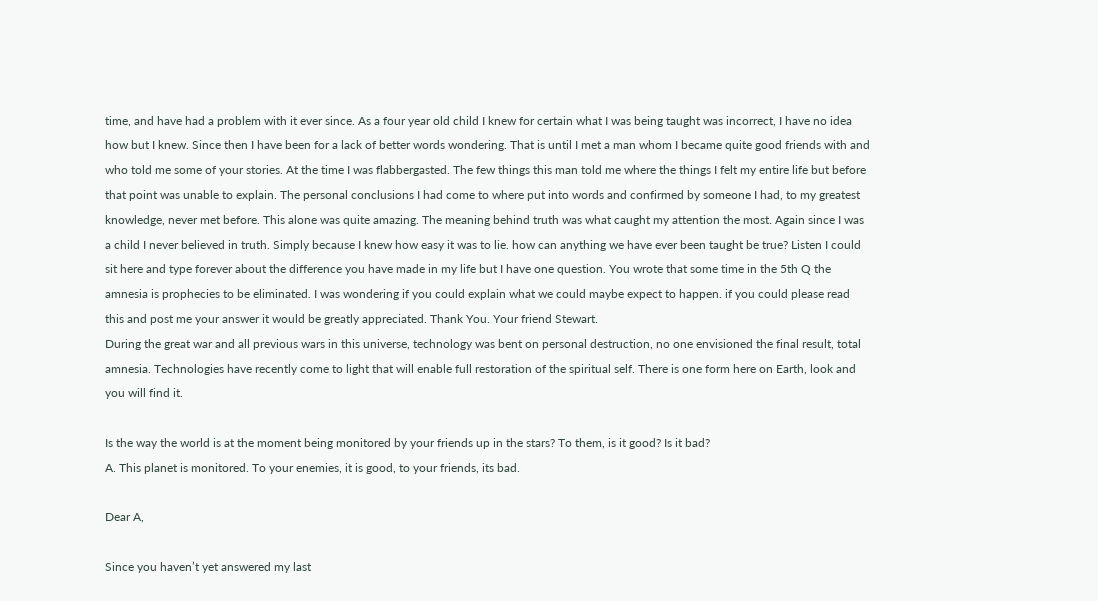time, and have had a problem with it ever since. As a four year old child I knew for certain what I was being taught was incorrect, I have no idea how but I knew. Since then I have been for a lack of better words wondering. That is until I met a man whom I became quite good friends with and who told me some of your stories. At the time I was flabbergasted. The few things this man told me where the things I felt my entire life but before that point was unable to explain. The personal conclusions I had come to where put into words and confirmed by someone I had, to my greatest knowledge, never met before. This alone was quite amazing. The meaning behind truth was what caught my attention the most. Again since I was a child I never believed in truth. Simply because I knew how easy it was to lie. how can anything we have ever been taught be true? Listen I could sit here and type forever about the difference you have made in my life but I have one question. You wrote that some time in the 5th Q the amnesia is prophecies to be eliminated. I was wondering if you could explain what we could maybe expect to happen. if you could please read this and post me your answer it would be greatly appreciated. Thank You. Your friend Stewart.
During the great war and all previous wars in this universe, technology was bent on personal destruction, no one envisioned the final result, total amnesia. Technologies have recently come to light that will enable full restoration of the spiritual self. There is one form here on Earth, look and you will find it.

Is the way the world is at the moment being monitored by your friends up in the stars? To them, is it good? Is it bad?
A. This planet is monitored. To your enemies, it is good, to your friends, its bad.

Dear A,

Since you haven’t yet answered my last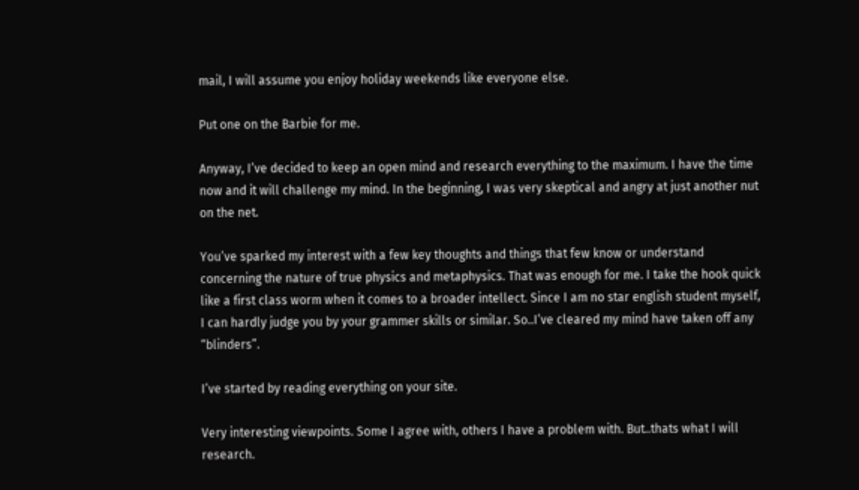mail, I will assume you enjoy holiday weekends like everyone else.

Put one on the Barbie for me.

Anyway, I’ve decided to keep an open mind and research everything to the maximum. I have the time now and it will challenge my mind. In the beginning, I was very skeptical and angry at just another nut on the net.

You’ve sparked my interest with a few key thoughts and things that few know or understand concerning the nature of true physics and metaphysics. That was enough for me. I take the hook quick like a first class worm when it comes to a broader intellect. Since I am no star english student myself, I can hardly judge you by your grammer skills or similar. So..I’ve cleared my mind have taken off any “blinders”.

I’ve started by reading everything on your site.

Very interesting viewpoints. Some I agree with, others I have a problem with. But..thats what I will research.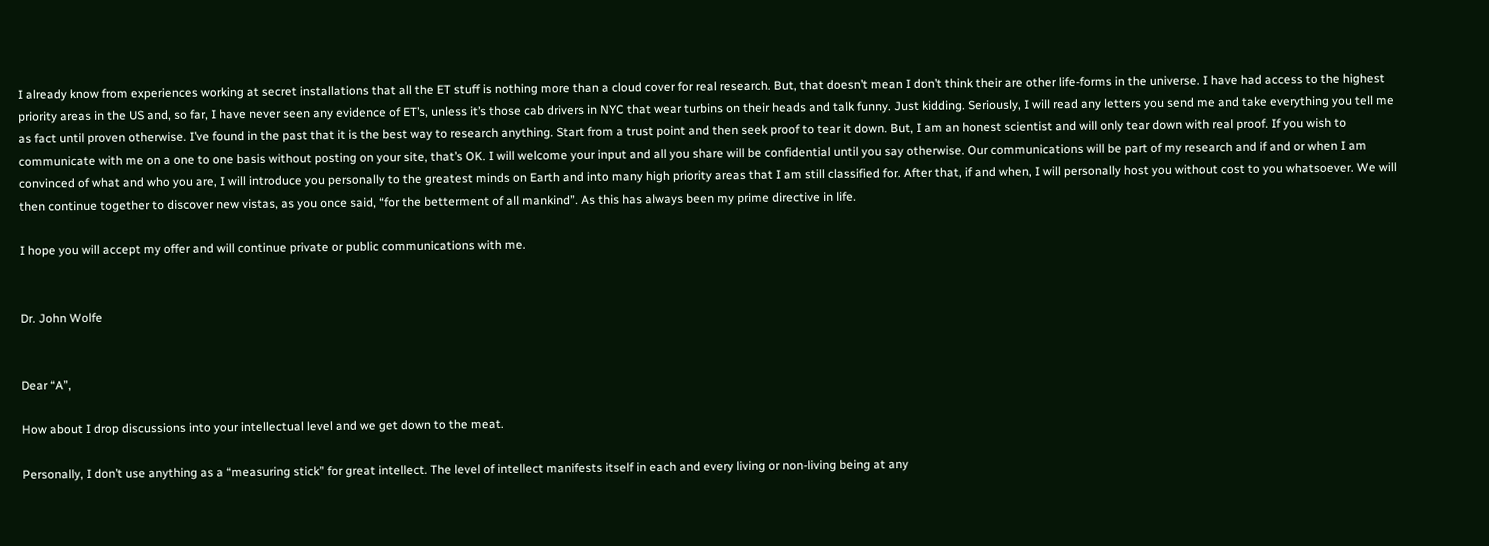I already know from experiences working at secret installations that all the ET stuff is nothing more than a cloud cover for real research. But, that doesn’t mean I don’t think their are other life-forms in the universe. I have had access to the highest priority areas in the US and, so far, I have never seen any evidence of ET’s, unless it’s those cab drivers in NYC that wear turbins on their heads and talk funny. Just kidding. Seriously, I will read any letters you send me and take everything you tell me as fact until proven otherwise. I’ve found in the past that it is the best way to research anything. Start from a trust point and then seek proof to tear it down. But, I am an honest scientist and will only tear down with real proof. If you wish to communicate with me on a one to one basis without posting on your site, that’s OK. I will welcome your input and all you share will be confidential until you say otherwise. Our communications will be part of my research and if and or when I am convinced of what and who you are, I will introduce you personally to the greatest minds on Earth and into many high priority areas that I am still classified for. After that, if and when, I will personally host you without cost to you whatsoever. We will then continue together to discover new vistas, as you once said, “for the betterment of all mankind”. As this has always been my prime directive in life.

I hope you will accept my offer and will continue private or public communications with me.


Dr. John Wolfe


Dear “A”,

How about I drop discussions into your intellectual level and we get down to the meat.

Personally, I don’t use anything as a “measuring stick” for great intellect. The level of intellect manifests itself in each and every living or non-living being at any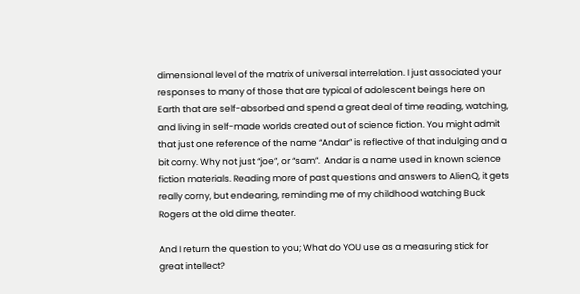dimensional level of the matrix of universal interrelation. I just associated your responses to many of those that are typical of adolescent beings here on Earth that are self-absorbed and spend a great deal of time reading, watching, and living in self-made worlds created out of science fiction. You might admit that just one reference of the name “Andar” is reflective of that indulging and a bit corny. Why not just “joe”, or “sam”.  Andar is a name used in known science fiction materials. Reading more of past questions and answers to AlienQ, it gets really corny, but endearing, reminding me of my childhood watching Buck Rogers at the old dime theater.

And I return the question to you; What do YOU use as a measuring stick for great intellect?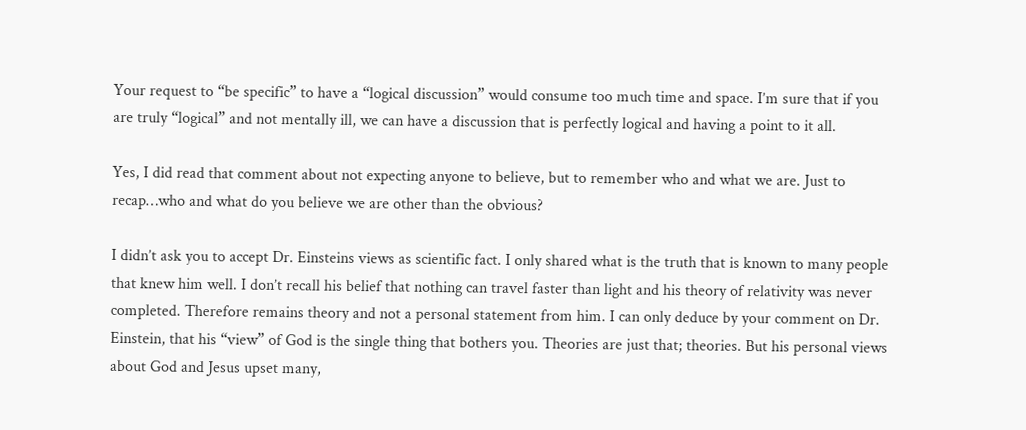Your request to “be specific” to have a “logical discussion” would consume too much time and space. I’m sure that if you are truly “logical” and not mentally ill, we can have a discussion that is perfectly logical and having a point to it all.

Yes, I did read that comment about not expecting anyone to believe, but to remember who and what we are. Just to recap…who and what do you believe we are other than the obvious?

I didn’t ask you to accept Dr. Einsteins views as scientific fact. I only shared what is the truth that is known to many people that knew him well. I don’t recall his belief that nothing can travel faster than light and his theory of relativity was never completed. Therefore remains theory and not a personal statement from him. I can only deduce by your comment on Dr. Einstein, that his “view” of God is the single thing that bothers you. Theories are just that; theories. But his personal views about God and Jesus upset many,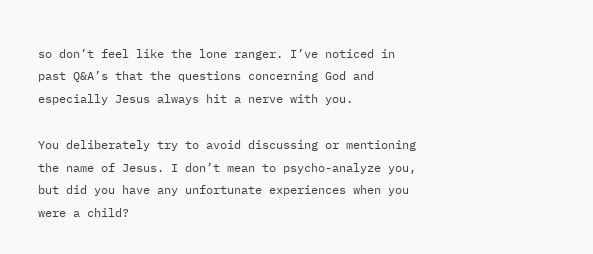so don’t feel like the lone ranger. I’ve noticed in past Q&A’s that the questions concerning God and especially Jesus always hit a nerve with you.

You deliberately try to avoid discussing or mentioning the name of Jesus. I don’t mean to psycho-analyze you, but did you have any unfortunate experiences when you were a child?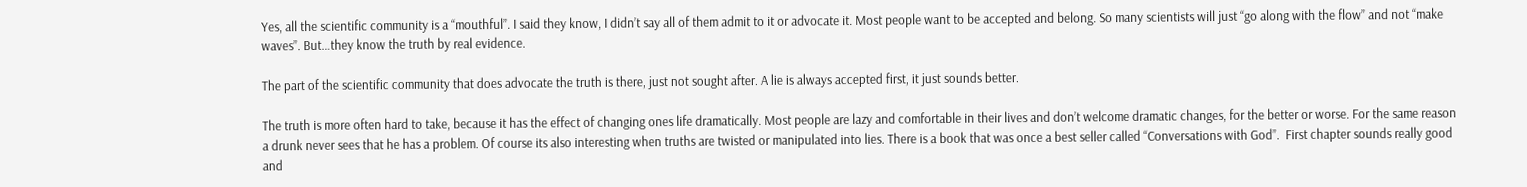Yes, all the scientific community is a “mouthful”. I said they know, I didn’t say all of them admit to it or advocate it. Most people want to be accepted and belong. So many scientists will just “go along with the flow” and not “make waves”. But…they know the truth by real evidence.

The part of the scientific community that does advocate the truth is there, just not sought after. A lie is always accepted first, it just sounds better.

The truth is more often hard to take, because it has the effect of changing ones life dramatically. Most people are lazy and comfortable in their lives and don’t welcome dramatic changes, for the better or worse. For the same reason a drunk never sees that he has a problem. Of course its also interesting when truths are twisted or manipulated into lies. There is a book that was once a best seller called “Conversations with God”.  First chapter sounds really good and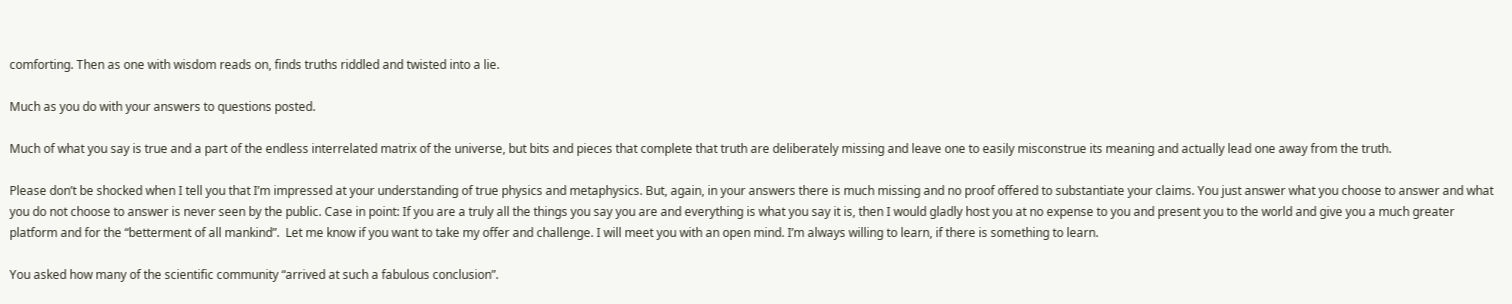comforting. Then as one with wisdom reads on, finds truths riddled and twisted into a lie.

Much as you do with your answers to questions posted.

Much of what you say is true and a part of the endless interrelated matrix of the universe, but bits and pieces that complete that truth are deliberately missing and leave one to easily misconstrue its meaning and actually lead one away from the truth.

Please don’t be shocked when I tell you that I’m impressed at your understanding of true physics and metaphysics. But, again, in your answers there is much missing and no proof offered to substantiate your claims. You just answer what you choose to answer and what you do not choose to answer is never seen by the public. Case in point: If you are a truly all the things you say you are and everything is what you say it is, then I would gladly host you at no expense to you and present you to the world and give you a much greater platform and for the “betterment of all mankind”.  Let me know if you want to take my offer and challenge. I will meet you with an open mind. I’m always willing to learn, if there is something to learn.

You asked how many of the scientific community “arrived at such a fabulous conclusion”.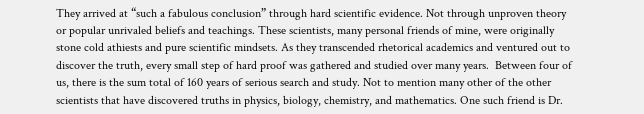They arrived at “such a fabulous conclusion” through hard scientific evidence. Not through unproven theory or popular unrivaled beliefs and teachings. These scientists, many personal friends of mine, were originally stone cold athiests and pure scientific mindsets. As they transcended rhetorical academics and ventured out to discover the truth, every small step of hard proof was gathered and studied over many years.  Between four of us, there is the sum total of 160 years of serious search and study. Not to mention many other of the other scientists that have discovered truths in physics, biology, chemistry, and mathematics. One such friend is Dr.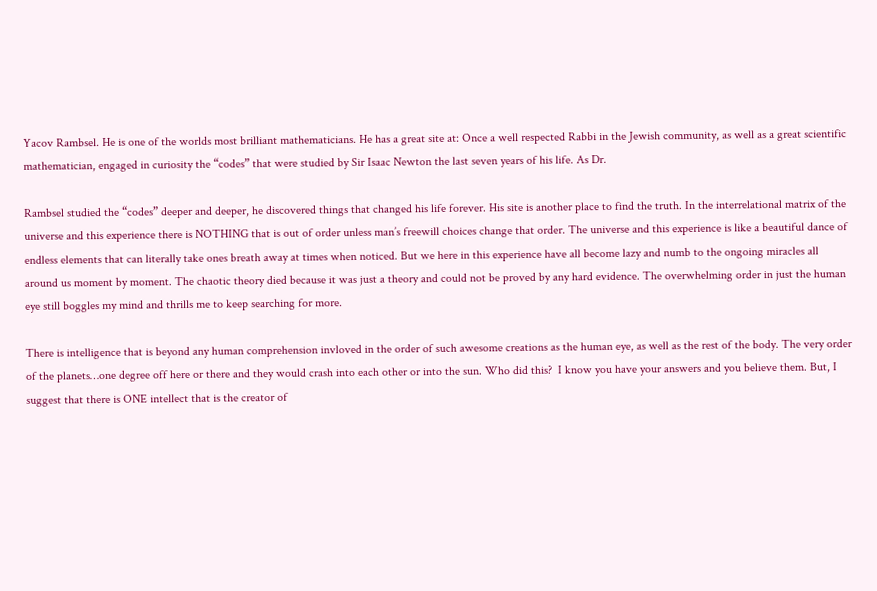Yacov Rambsel. He is one of the worlds most brilliant mathematicians. He has a great site at: Once a well respected Rabbi in the Jewish community, as well as a great scientific mathematician, engaged in curiosity the “codes” that were studied by Sir Isaac Newton the last seven years of his life. As Dr.

Rambsel studied the “codes” deeper and deeper, he discovered things that changed his life forever. His site is another place to find the truth. In the interrelational matrix of the universe and this experience there is NOTHING that is out of order unless man’s freewill choices change that order. The universe and this experience is like a beautiful dance of endless elements that can literally take ones breath away at times when noticed. But we here in this experience have all become lazy and numb to the ongoing miracles all around us moment by moment. The chaotic theory died because it was just a theory and could not be proved by any hard evidence. The overwhelming order in just the human eye still boggles my mind and thrills me to keep searching for more.

There is intelligence that is beyond any human comprehension invloved in the order of such awesome creations as the human eye, as well as the rest of the body. The very order of the planets…one degree off here or there and they would crash into each other or into the sun. Who did this?  I know you have your answers and you believe them. But, I suggest that there is ONE intellect that is the creator of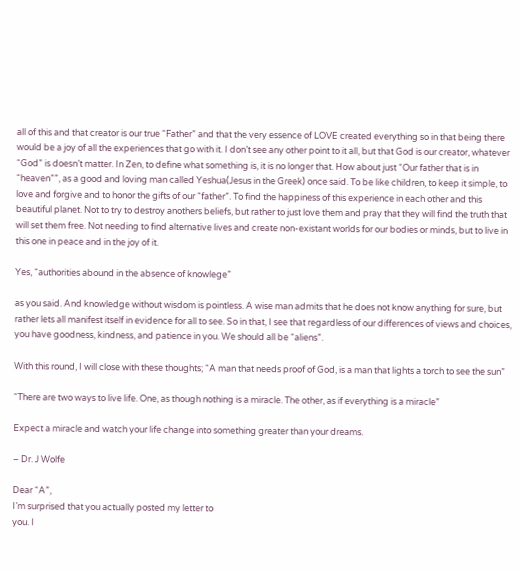all of this and that creator is our true “Father” and that the very essence of LOVE created everything so in that being there would be a joy of all the experiences that go with it. I don’t see any other point to it all, but that God is our creator, whatever “God” is doesn’t matter. In Zen, to define what something is, it is no longer that. How about just “Our father that is in “heaven””, as a good and loving man called Yeshua(Jesus in the Greek) once said. To be like children, to keep it simple, to love and forgive and to honor the gifts of our “father”. To find the happiness of this experience in each other and this beautiful planet. Not to try to destroy anothers beliefs, but rather to just love them and pray that they will find the truth that will set them free. Not needing to find alternative lives and create non-existant worlds for our bodies or minds, but to live in this one in peace and in the joy of it.

Yes, “authorities abound in the absence of knowlege”

as you said. And knowledge without wisdom is pointless. A wise man admits that he does not know anything for sure, but rather lets all manifest itself in evidence for all to see. So in that, I see that regardless of our differences of views and choices, you have goodness, kindness, and patience in you. We should all be “aliens”.

With this round, I will close with these thoughts; “A man that needs proof of God, is a man that lights a torch to see the sun”

“There are two ways to live life. One, as though nothing is a miracle. The other, as if everything is a miracle”

Expect a miracle and watch your life change into something greater than your dreams.

– Dr. J Wolfe

Dear “A”,
I’m surprised that you actually posted my letter to
you. I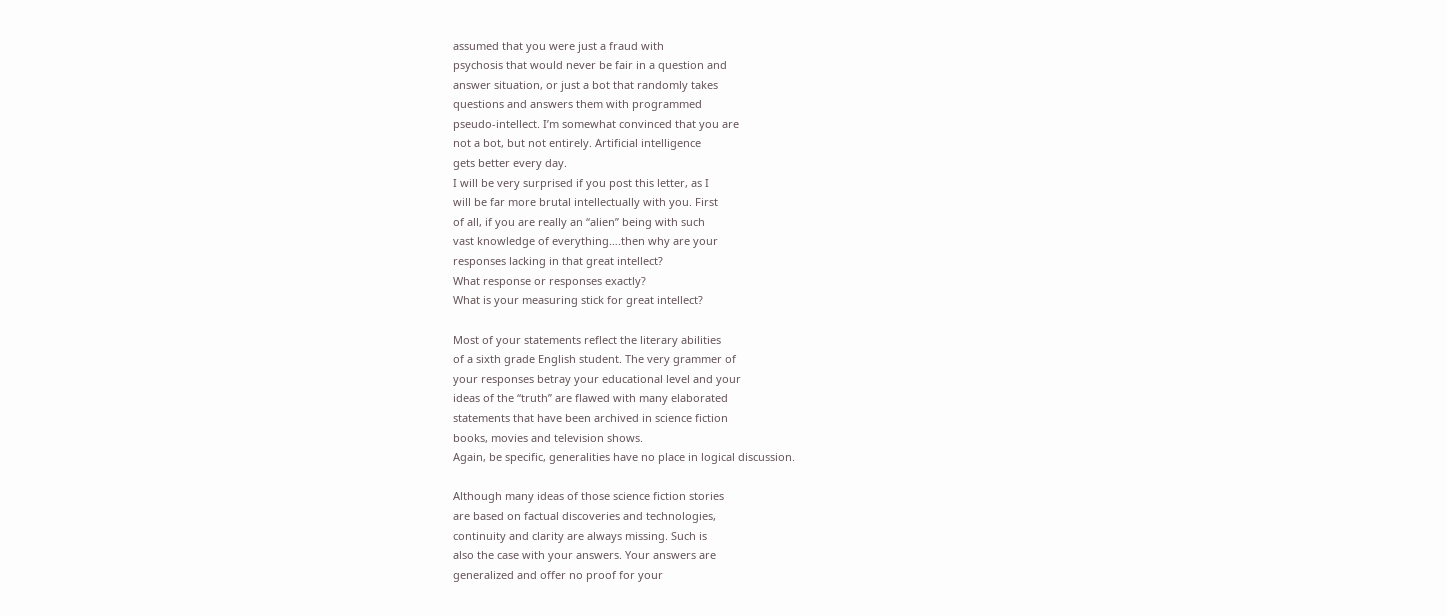assumed that you were just a fraud with
psychosis that would never be fair in a question and
answer situation, or just a bot that randomly takes
questions and answers them with programmed
pseudo-intellect. I’m somewhat convinced that you are
not a bot, but not entirely. Artificial intelligence
gets better every day.
I will be very surprised if you post this letter, as I
will be far more brutal intellectually with you. First
of all, if you are really an “alien” being with such
vast knowledge of everything….then why are your
responses lacking in that great intellect?
What response or responses exactly?
What is your measuring stick for great intellect?

Most of your statements reflect the literary abilities
of a sixth grade English student. The very grammer of
your responses betray your educational level and your
ideas of the “truth” are flawed with many elaborated
statements that have been archived in science fiction
books, movies and television shows.
Again, be specific, generalities have no place in logical discussion.

Although many ideas of those science fiction stories
are based on factual discoveries and technologies,
continuity and clarity are always missing. Such is
also the case with your answers. Your answers are
generalized and offer no proof for your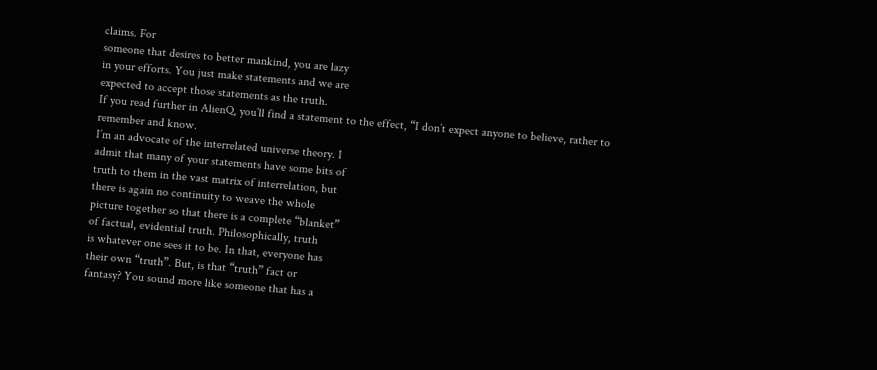claims. For
someone that desires to better mankind, you are lazy
in your efforts. You just make statements and we are
expected to accept those statements as the truth.
If you read further in AlienQ, you’ll find a statement to the effect, “I don’t expect anyone to believe, rather to remember and know.
I’m an advocate of the interrelated universe theory. I
admit that many of your statements have some bits of
truth to them in the vast matrix of interrelation, but
there is again no continuity to weave the whole
picture together so that there is a complete “blanket”
of factual, evidential truth. Philosophically, truth
is whatever one sees it to be. In that, everyone has
their own “truth”. But, is that “truth” fact or
fantasy? You sound more like someone that has a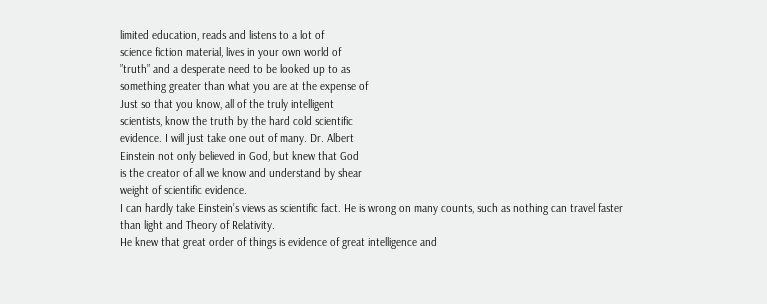limited education, reads and listens to a lot of
science fiction material, lives in your own world of
”truth” and a desperate need to be looked up to as
something greater than what you are at the expense of
Just so that you know, all of the truly intelligent
scientists, know the truth by the hard cold scientific
evidence. I will just take one out of many. Dr. Albert
Einstein not only believed in God, but knew that God
is the creator of all we know and understand by shear
weight of scientific evidence.
I can hardly take Einstein’s views as scientific fact. He is wrong on many counts, such as nothing can travel faster than light and Theory of Relativity.
He knew that great order of things is evidence of great intelligence and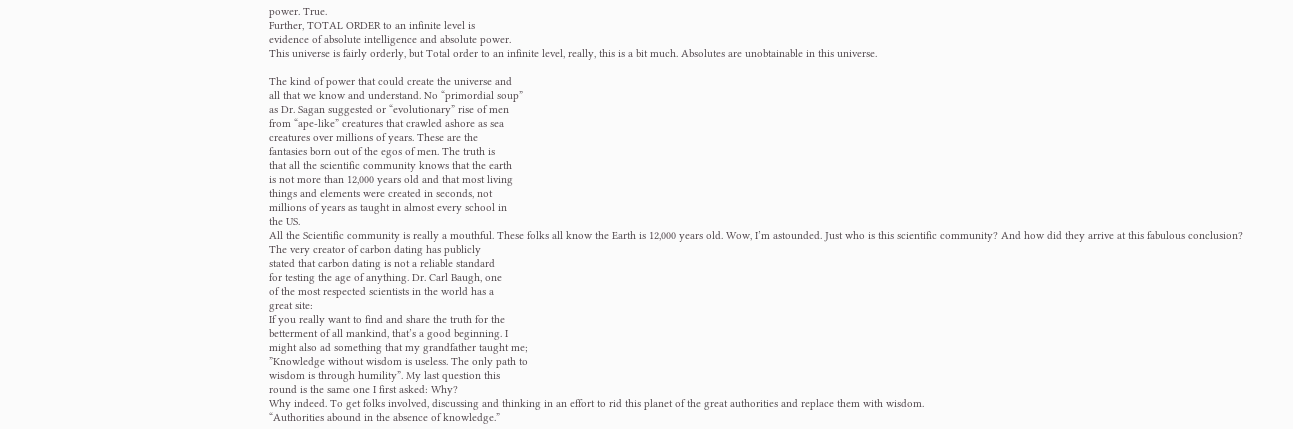power. True.
Further, TOTAL ORDER to an infinite level is
evidence of absolute intelligence and absolute power.
This universe is fairly orderly, but Total order to an infinite level, really, this is a bit much. Absolutes are unobtainable in this universe.

The kind of power that could create the universe and
all that we know and understand. No “primordial soup”
as Dr. Sagan suggested or “evolutionary” rise of men
from “ape-like” creatures that crawled ashore as sea
creatures over millions of years. These are the
fantasies born out of the egos of men. The truth is
that all the scientific community knows that the earth
is not more than 12,000 years old and that most living
things and elements were created in seconds, not
millions of years as taught in almost every school in
the US.
All the Scientific community is really a mouthful. These folks all know the Earth is 12,000 years old. Wow, I’m astounded. Just who is this scientific community? And how did they arrive at this fabulous conclusion?
The very creator of carbon dating has publicly
stated that carbon dating is not a reliable standard
for testing the age of anything. Dr. Carl Baugh, one
of the most respected scientists in the world has a
great site:
If you really want to find and share the truth for the
betterment of all mankind, that’s a good beginning. I
might also ad something that my grandfather taught me;
”Knowledge without wisdom is useless. The only path to
wisdom is through humility”. My last question this
round is the same one I first asked: Why?
Why indeed. To get folks involved, discussing and thinking in an effort to rid this planet of the great authorities and replace them with wisdom.
“Authorities abound in the absence of knowledge.”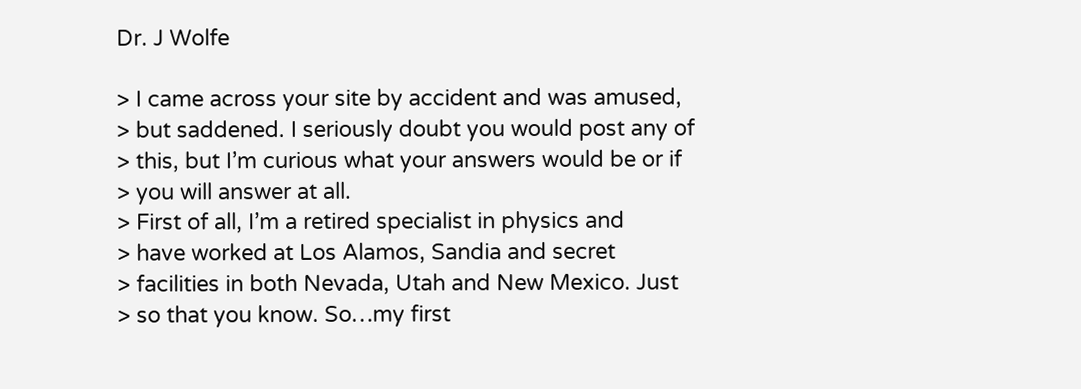Dr. J Wolfe

> I came across your site by accident and was amused,
> but saddened. I seriously doubt you would post any of
> this, but I’m curious what your answers would be or if
> you will answer at all.
> First of all, I’m a retired specialist in physics and
> have worked at Los Alamos, Sandia and secret
> facilities in both Nevada, Utah and New Mexico. Just
> so that you know. So…my first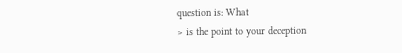question is: What
> is the point to your deception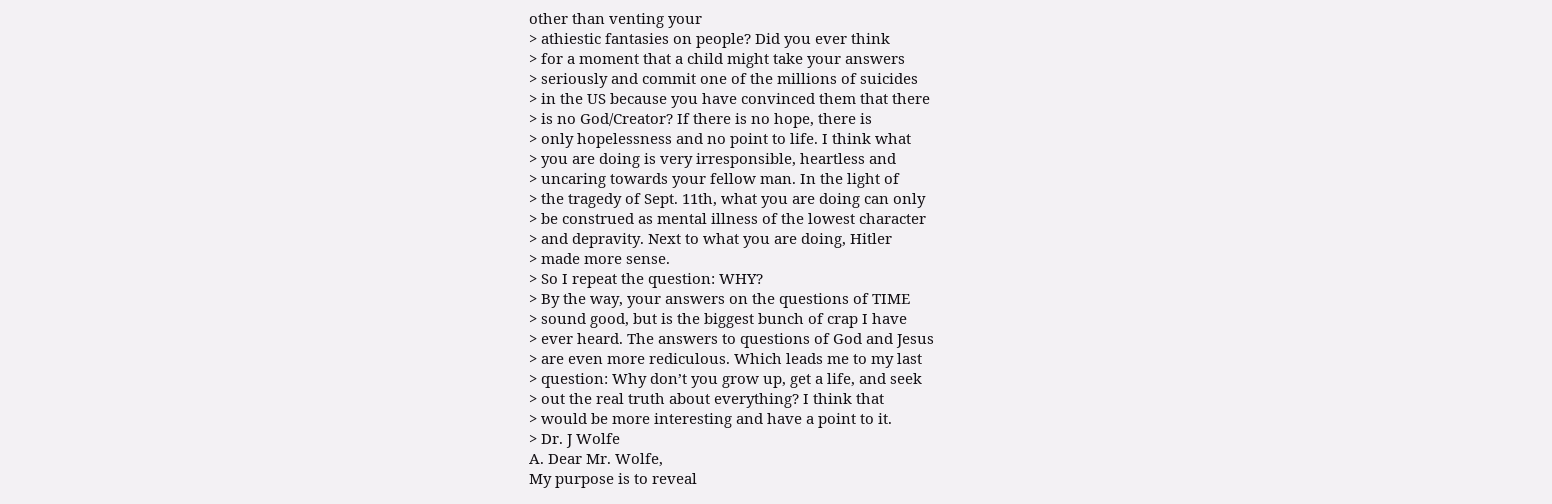other than venting your
> athiestic fantasies on people? Did you ever think
> for a moment that a child might take your answers
> seriously and commit one of the millions of suicides
> in the US because you have convinced them that there
> is no God/Creator? If there is no hope, there is
> only hopelessness and no point to life. I think what
> you are doing is very irresponsible, heartless and
> uncaring towards your fellow man. In the light of
> the tragedy of Sept. 11th, what you are doing can only
> be construed as mental illness of the lowest character
> and depravity. Next to what you are doing, Hitler
> made more sense.
> So I repeat the question: WHY?
> By the way, your answers on the questions of TIME
> sound good, but is the biggest bunch of crap I have
> ever heard. The answers to questions of God and Jesus
> are even more rediculous. Which leads me to my last
> question: Why don’t you grow up, get a life, and seek
> out the real truth about everything? I think that
> would be more interesting and have a point to it.
> Dr. J Wolfe
A. Dear Mr. Wolfe,
My purpose is to reveal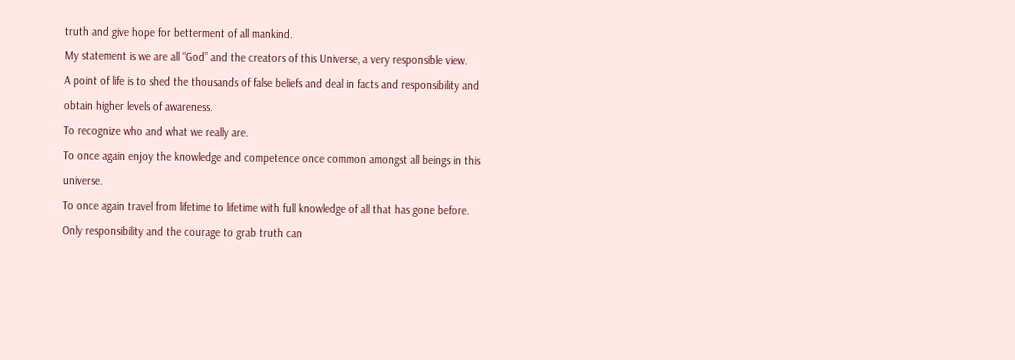truth and give hope for betterment of all mankind.
My statement is we are all “God” and the creators of this Universe, a very responsible view.
A point of life is to shed the thousands of false beliefs and deal in facts and responsibility and obtain higher levels of awareness.
To recognize who and what we really are.
To once again enjoy the knowledge and competence once common amongst all beings in this universe.
To once again travel from lifetime to lifetime with full knowledge of all that has gone before.
Only responsibility and the courage to grab truth can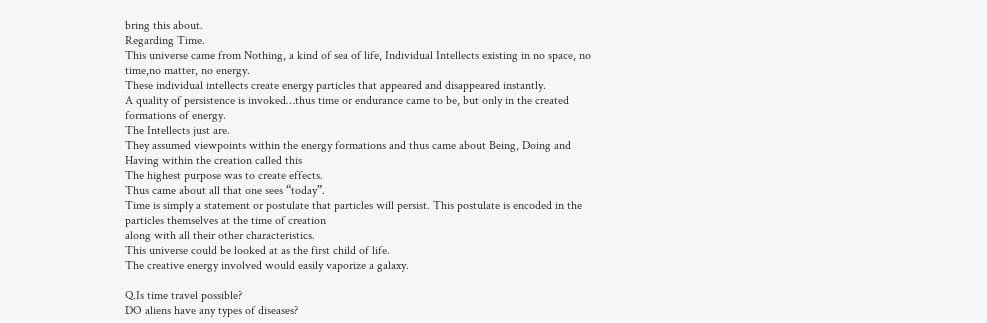bring this about.
Regarding Time.
This universe came from Nothing, a kind of sea of life, Individual Intellects existing in no space, no time,no matter, no energy.
These individual intellects create energy particles that appeared and disappeared instantly.
A quality of persistence is invoked…thus time or endurance came to be, but only in the created formations of energy.
The Intellects just are.
They assumed viewpoints within the energy formations and thus came about Being, Doing and Having within the creation called this
The highest purpose was to create effects.
Thus came about all that one sees “today”.
Time is simply a statement or postulate that particles will persist. This postulate is encoded in the particles themselves at the time of creation
along with all their other characteristics.
This universe could be looked at as the first child of life.
The creative energy involved would easily vaporize a galaxy.

Q.Is time travel possible?
DO aliens have any types of diseases?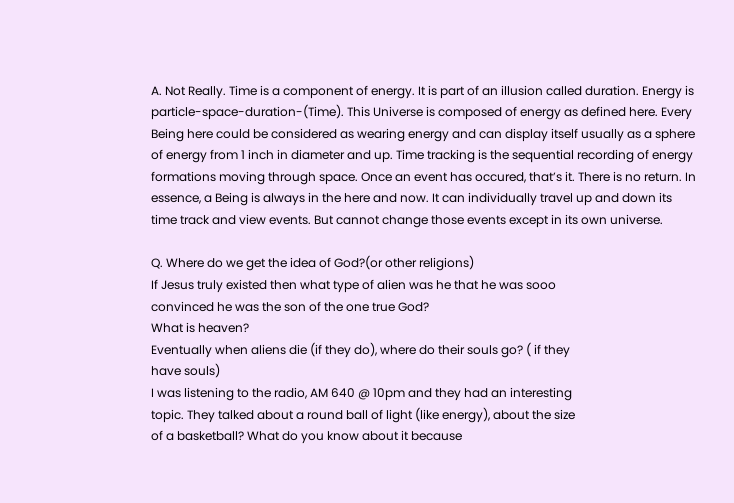A. Not Really. Time is a component of energy. It is part of an illusion called duration. Energy is particle-space-duration-(Time). This Universe is composed of energy as defined here. Every Being here could be considered as wearing energy and can display itself usually as a sphere of energy from 1 inch in diameter and up. Time tracking is the sequential recording of energy formations moving through space. Once an event has occured, that’s it. There is no return. In essence, a Being is always in the here and now. It can individually travel up and down its time track and view events. But cannot change those events except in its own universe.

Q. Where do we get the idea of God?(or other religions)
If Jesus truly existed then what type of alien was he that he was sooo
convinced he was the son of the one true God?
What is heaven?
Eventually when aliens die (if they do), where do their souls go? ( if they
have souls)
I was listening to the radio, AM 640 @ 10pm and they had an interesting
topic. They talked about a round ball of light (like energy), about the size
of a basketball? What do you know about it because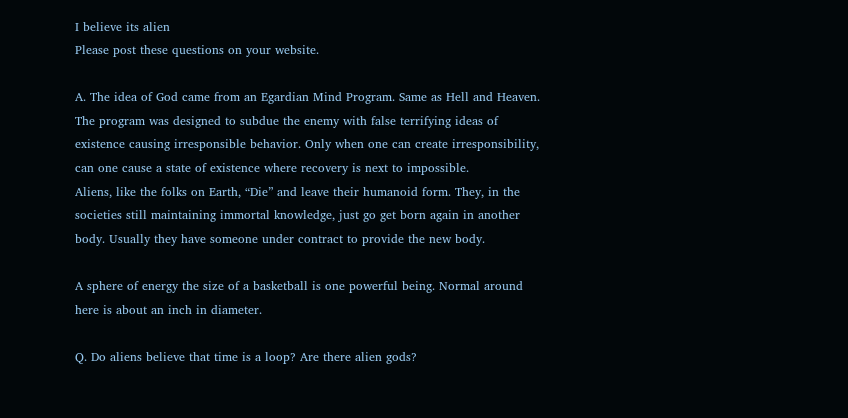I believe its alien
Please post these questions on your website.

A. The idea of God came from an Egardian Mind Program. Same as Hell and Heaven. The program was designed to subdue the enemy with false terrifying ideas of existence causing irresponsible behavior. Only when one can create irresponsibility, can one cause a state of existence where recovery is next to impossible.
Aliens, like the folks on Earth, “Die” and leave their humanoid form. They, in the societies still maintaining immortal knowledge, just go get born again in another body. Usually they have someone under contract to provide the new body.

A sphere of energy the size of a basketball is one powerful being. Normal around here is about an inch in diameter.

Q. Do aliens believe that time is a loop? Are there alien gods?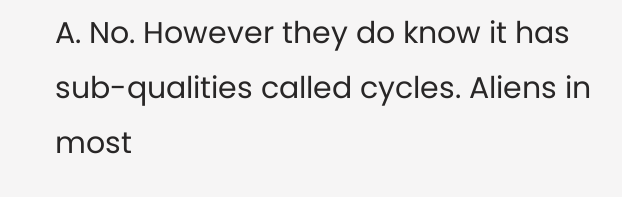A. No. However they do know it has sub-qualities called cycles. Aliens in most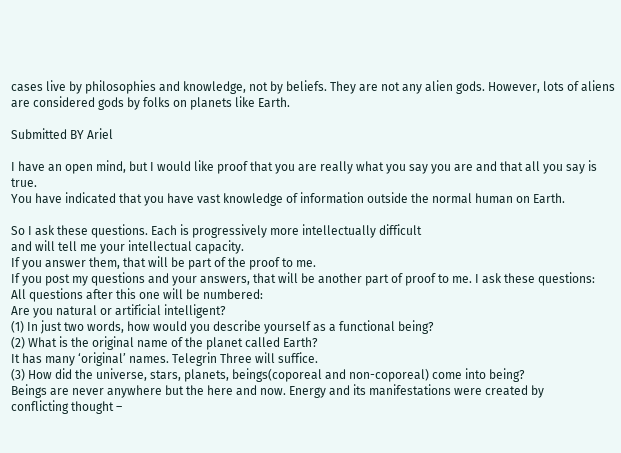cases live by philosophies and knowledge, not by beliefs. They are not any alien gods. However, lots of aliens are considered gods by folks on planets like Earth.

Submitted BY Ariel

I have an open mind, but I would like proof that you are really what you say you are and that all you say is true.
You have indicated that you have vast knowledge of information outside the normal human on Earth.

So I ask these questions. Each is progressively more intellectually difficult
and will tell me your intellectual capacity.
If you answer them, that will be part of the proof to me.
If you post my questions and your answers, that will be another part of proof to me. I ask these questions:
All questions after this one will be numbered:
Are you natural or artificial intelligent?
(1) In just two words, how would you describe yourself as a functional being?
(2) What is the original name of the planet called Earth?
It has many ‘original’ names. Telegrin Three will suffice.
(3) How did the universe, stars, planets, beings(coporeal and non-coporeal) come into being?
Beings are never anywhere but the here and now. Energy and its manifestations were created by
conflicting thought –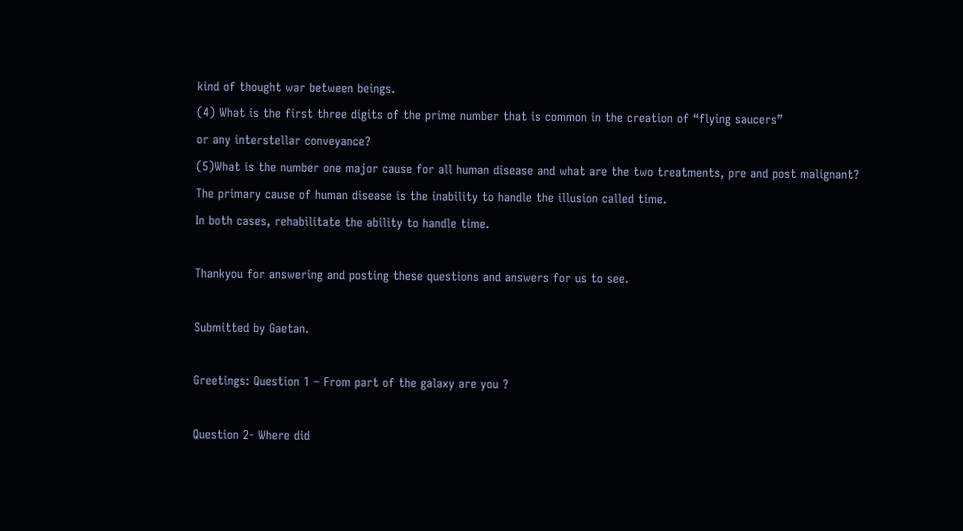kind of thought war between beings.
(4) What is the first three digits of the prime number that is common in the creation of “flying saucers”
or any interstellar conveyance?
(5)What is the number one major cause for all human disease and what are the two treatments, pre and post malignant?
The primary cause of human disease is the inability to handle the illusion called time.
In both cases, rehabilitate the ability to handle time.

Thankyou for answering and posting these questions and answers for us to see.

Submitted by Gaetan.

Greetings: Question 1 – From part of the galaxy are you ?

Question 2- Where did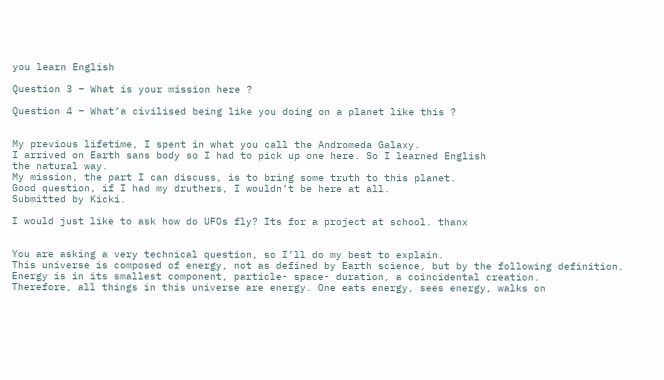you learn English

Question 3 – What is your mission here ?

Question 4 – What’a civilised being like you doing on a planet like this ?


My previous lifetime, I spent in what you call the Andromeda Galaxy.
I arrived on Earth sans body so I had to pick up one here. So I learned English
the natural way.
My mission, the part I can discuss, is to bring some truth to this planet.
Good question, if I had my druthers, I wouldn’t be here at all.
Submitted by Kicki.

I would just like to ask how do UFOs fly? Its for a project at school. thanx


You are asking a very technical question, so I’ll do my best to explain.
This universe is composed of energy, not as defined by Earth science, but by the following definition.
Energy is in its smallest component, particle- space- duration, a coincidental creation.
Therefore, all things in this universe are energy. One eats energy, sees energy, walks on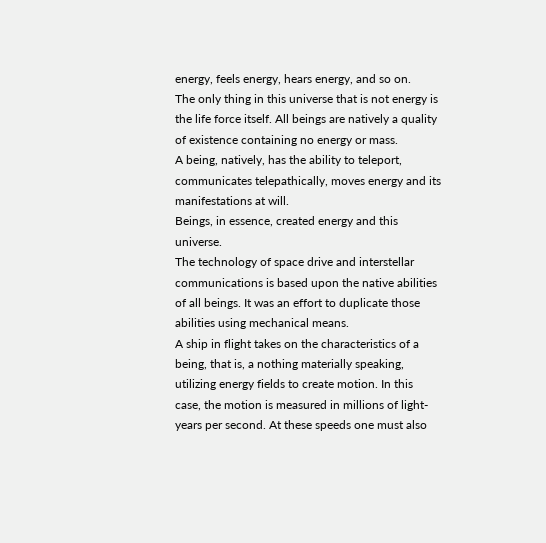energy, feels energy, hears energy, and so on.
The only thing in this universe that is not energy is the life force itself. All beings are natively a quality of existence containing no energy or mass.
A being, natively, has the ability to teleport, communicates telepathically, moves energy and its manifestations at will.
Beings, in essence, created energy and this universe.
The technology of space drive and interstellar communications is based upon the native abilities of all beings. It was an effort to duplicate those abilities using mechanical means.
A ship in flight takes on the characteristics of a being, that is, a nothing materially speaking, utilizing energy fields to create motion. In this case, the motion is measured in millions of light-years per second. At these speeds one must also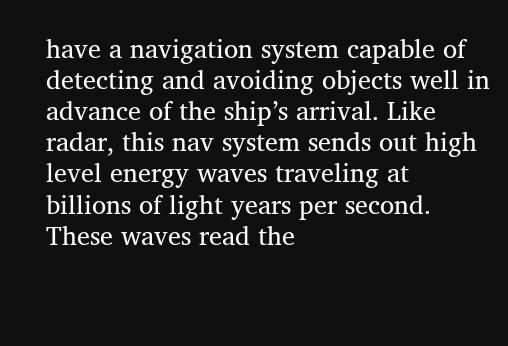have a navigation system capable of detecting and avoiding objects well in advance of the ship’s arrival. Like radar, this nav system sends out high level energy waves traveling at billions of light years per second. These waves read the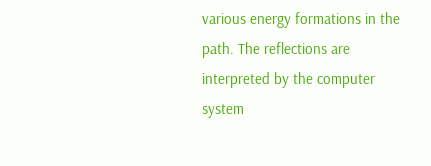various energy formations in the path. The reflections are interpreted by the computer system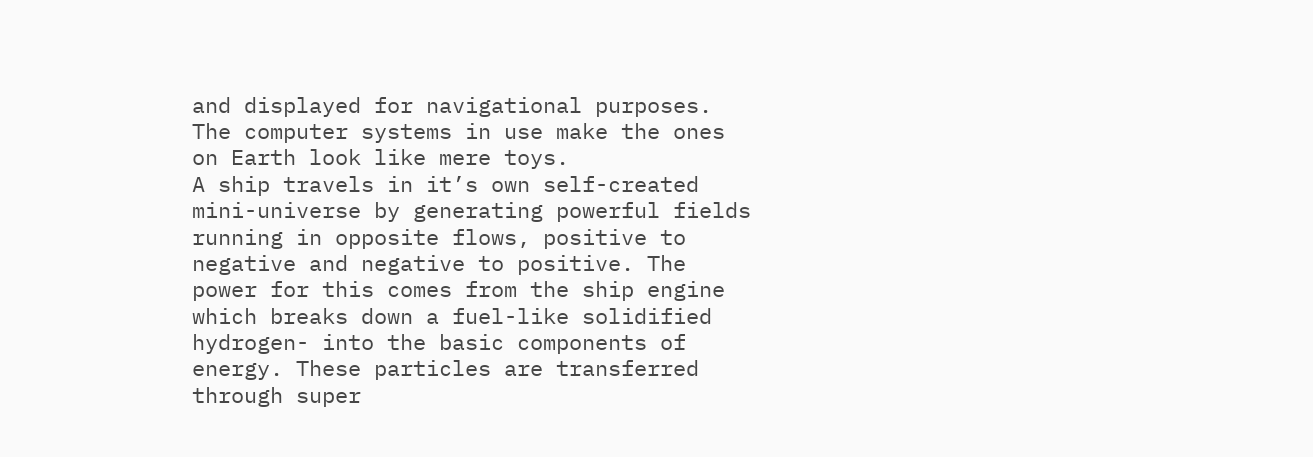and displayed for navigational purposes.
The computer systems in use make the ones on Earth look like mere toys.
A ship travels in it’s own self-created mini-universe by generating powerful fields running in opposite flows, positive to negative and negative to positive. The power for this comes from the ship engine which breaks down a fuel-like solidified hydrogen- into the basic components of energy. These particles are transferred through super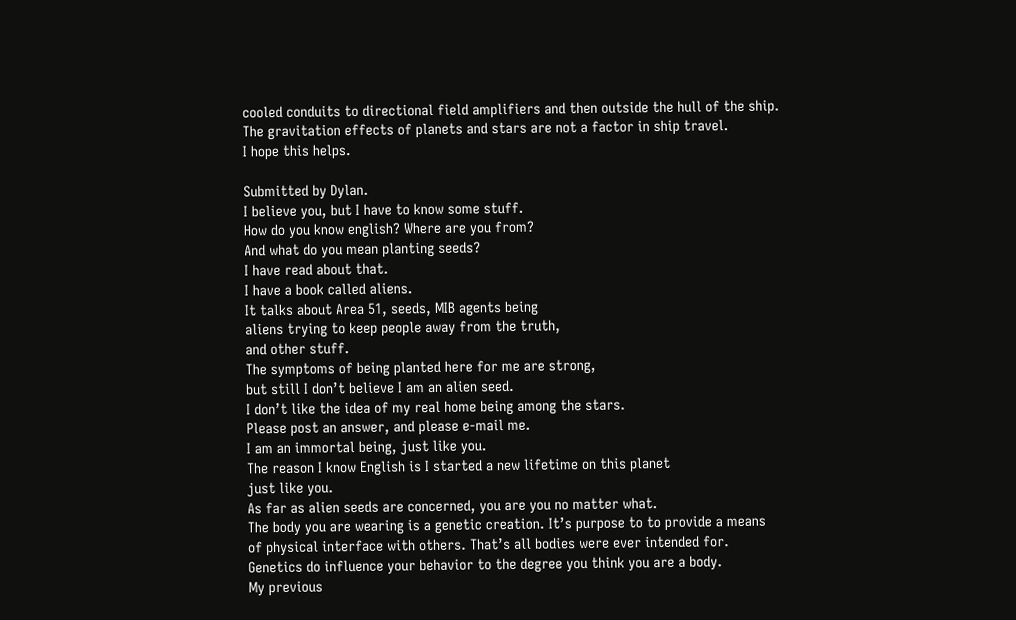cooled conduits to directional field amplifiers and then outside the hull of the ship.
The gravitation effects of planets and stars are not a factor in ship travel.
I hope this helps.

Submitted by Dylan.
I believe you, but I have to know some stuff.
How do you know english? Where are you from?
And what do you mean planting seeds?
I have read about that.
I have a book called aliens.
It talks about Area 51, seeds, MIB agents being
aliens trying to keep people away from the truth,
and other stuff.
The symptoms of being planted here for me are strong,
but still I don’t believe I am an alien seed.
I don’t like the idea of my real home being among the stars.
Please post an answer, and please e-mail me.
I am an immortal being, just like you.
The reason I know English is I started a new lifetime on this planet
just like you.
As far as alien seeds are concerned, you are you no matter what.
The body you are wearing is a genetic creation. It’s purpose to to provide a means
of physical interface with others. That’s all bodies were ever intended for.
Genetics do influence your behavior to the degree you think you are a body.
My previous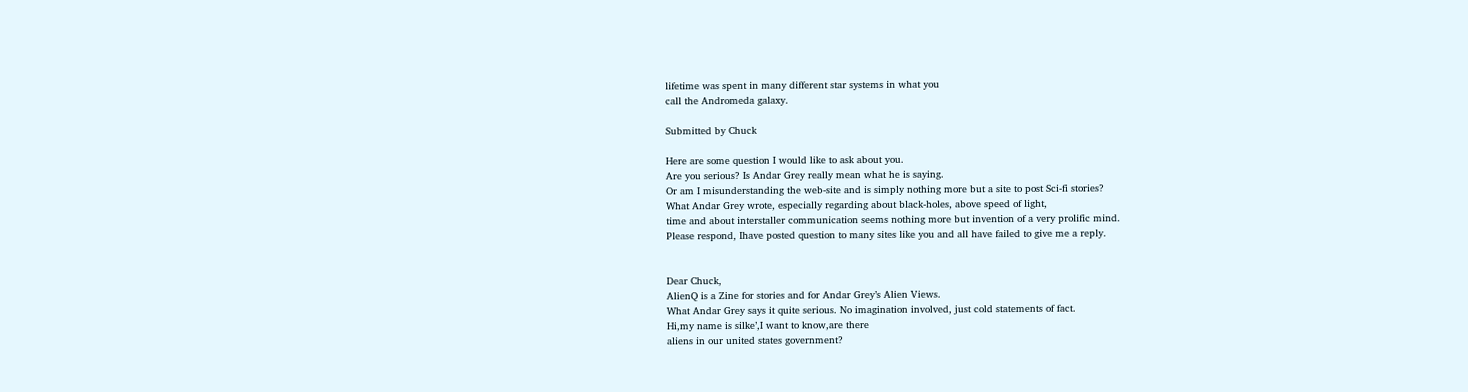lifetime was spent in many different star systems in what you
call the Andromeda galaxy.

Submitted by Chuck

Here are some question I would like to ask about you.
Are you serious? Is Andar Grey really mean what he is saying.
Or am I misunderstanding the web-site and is simply nothing more but a site to post Sci-fi stories?
What Andar Grey wrote, especially regarding about black-holes, above speed of light,
time and about interstaller communication seems nothing more but invention of a very prolific mind.
Please respond, Ihave posted question to many sites like you and all have failed to give me a reply.


Dear Chuck,
AlienQ is a Zine for stories and for Andar Grey’s Alien Views.
What Andar Grey says it quite serious. No imagination involved, just cold statements of fact.
Hi,my name is silke’,I want to know,are there
aliens in our united states government?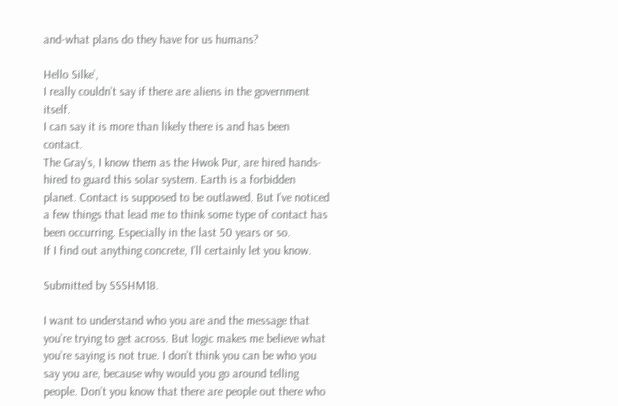and-what plans do they have for us humans?

Hello Silke’,
I really couldn’t say if there are aliens in the government itself.
I can say it is more than likely there is and has been contact.
The Gray’s, I know them as the Hwok Pur, are hired hands-hired to guard this solar system. Earth is a forbidden planet. Contact is supposed to be outlawed. But I’ve noticed a few things that lead me to think some type of contact has been occurring. Especially in the last 50 years or so.
If I find out anything concrete, I’ll certainly let you know.

Submitted by SSSHM18.

I want to understand who you are and the message that you’re trying to get across. But logic makes me believe what you’re saying is not true. I don’t think you can be who you say you are, because why would you go around telling people. Don’t you know that there are people out there who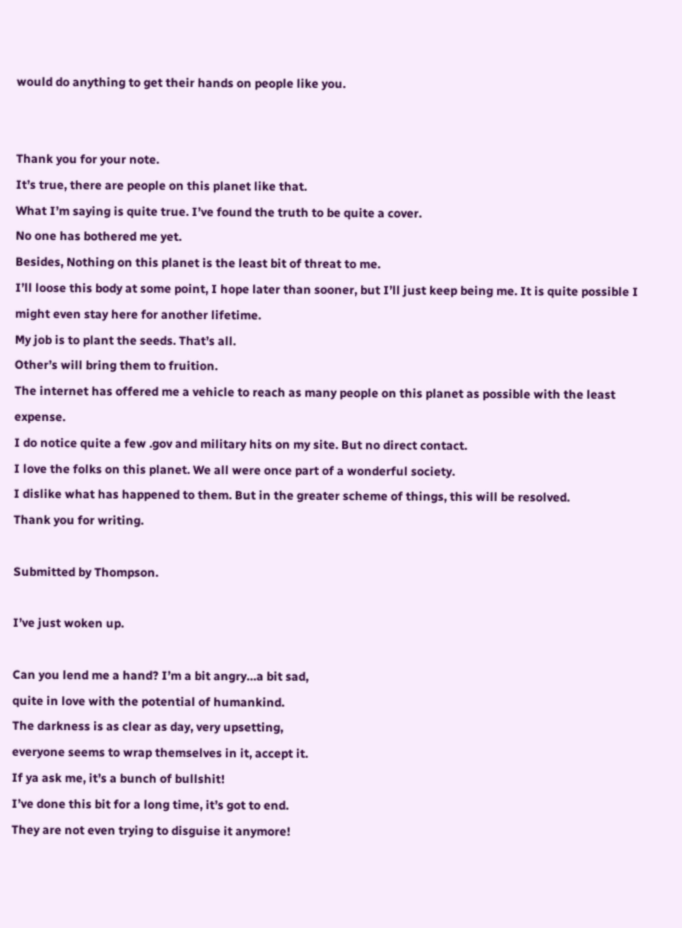would do anything to get their hands on people like you.


Thank you for your note.
It’s true, there are people on this planet like that.
What I’m saying is quite true. I’ve found the truth to be quite a cover.
No one has bothered me yet.
Besides, Nothing on this planet is the least bit of threat to me.
I’ll loose this body at some point, I hope later than sooner, but I’ll just keep being me. It is quite possible I might even stay here for another lifetime.
My job is to plant the seeds. That’s all.
Other’s will bring them to fruition.
The internet has offered me a vehicle to reach as many people on this planet as possible with the least expense.
I do notice quite a few .gov and military hits on my site. But no direct contact.
I love the folks on this planet. We all were once part of a wonderful society.
I dislike what has happened to them. But in the greater scheme of things, this will be resolved.
Thank you for writing.

Submitted by Thompson.

I’ve just woken up.

Can you lend me a hand? I’m a bit angry…a bit sad,
quite in love with the potential of humankind.
The darkness is as clear as day, very upsetting,
everyone seems to wrap themselves in it, accept it.
If ya ask me, it’s a bunch of bullshit!
I’ve done this bit for a long time, it’s got to end.
They are not even trying to disguise it anymore!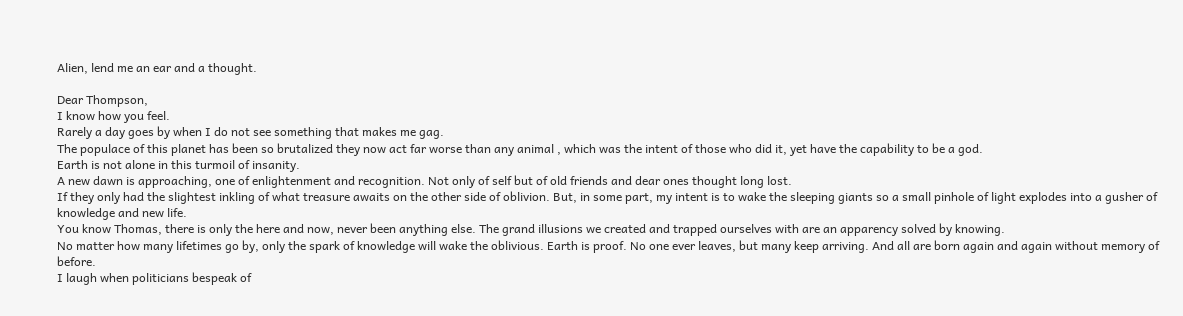Alien, lend me an ear and a thought.

Dear Thompson,
I know how you feel.
Rarely a day goes by when I do not see something that makes me gag.
The populace of this planet has been so brutalized they now act far worse than any animal , which was the intent of those who did it, yet have the capability to be a god.
Earth is not alone in this turmoil of insanity.
A new dawn is approaching, one of enlightenment and recognition. Not only of self but of old friends and dear ones thought long lost.
If they only had the slightest inkling of what treasure awaits on the other side of oblivion. But, in some part, my intent is to wake the sleeping giants so a small pinhole of light explodes into a gusher of knowledge and new life.
You know Thomas, there is only the here and now, never been anything else. The grand illusions we created and trapped ourselves with are an apparency solved by knowing.
No matter how many lifetimes go by, only the spark of knowledge will wake the oblivious. Earth is proof. No one ever leaves, but many keep arriving. And all are born again and again without memory of before.
I laugh when politicians bespeak of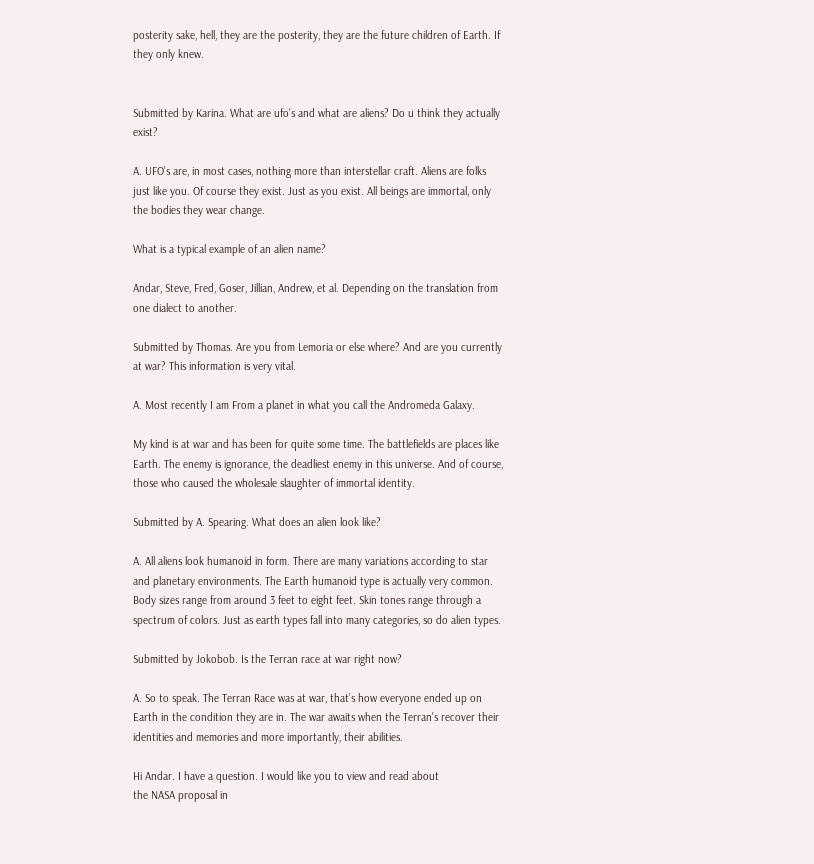posterity sake, hell, they are the posterity, they are the future children of Earth. If they only knew.


Submitted by Karina. What are ufo’s and what are aliens? Do u think they actually exist?

A. UFO’s are, in most cases, nothing more than interstellar craft. Aliens are folks just like you. Of course they exist. Just as you exist. All beings are immortal, only the bodies they wear change.

What is a typical example of an alien name?

Andar, Steve, Fred, Goser, Jillian, Andrew, et al. Depending on the translation from one dialect to another.

Submitted by Thomas. Are you from Lemoria or else where? And are you currently at war? This information is very vital.

A. Most recently I am From a planet in what you call the Andromeda Galaxy.

My kind is at war and has been for quite some time. The battlefields are places like Earth. The enemy is ignorance, the deadliest enemy in this universe. And of course, those who caused the wholesale slaughter of immortal identity.

Submitted by A. Spearing. What does an alien look like?

A. All aliens look humanoid in form. There are many variations according to star and planetary environments. The Earth humanoid type is actually very common. Body sizes range from around 3 feet to eight feet. Skin tones range through a spectrum of colors. Just as earth types fall into many categories, so do alien types.

Submitted by Jokobob. Is the Terran race at war right now?

A. So to speak. The Terran Race was at war, that’s how everyone ended up on Earth in the condition they are in. The war awaits when the Terran’s recover their identities and memories and more importantly, their abilities.

Hi Andar. I have a question. I would like you to view and read about
the NASA proposal in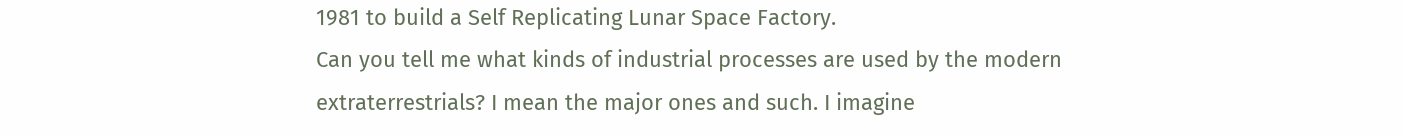1981 to build a Self Replicating Lunar Space Factory.
Can you tell me what kinds of industrial processes are used by the modern
extraterrestrials? I mean the major ones and such. I imagine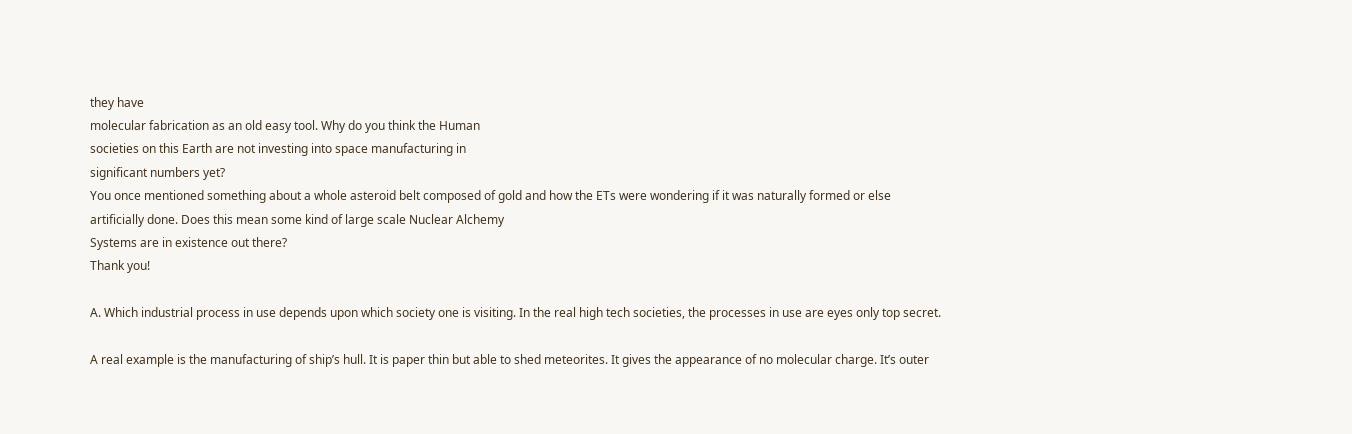they have
molecular fabrication as an old easy tool. Why do you think the Human
societies on this Earth are not investing into space manufacturing in
significant numbers yet?
You once mentioned something about a whole asteroid belt composed of gold and how the ETs were wondering if it was naturally formed or else
artificially done. Does this mean some kind of large scale Nuclear Alchemy
Systems are in existence out there?
Thank you!

A. Which industrial process in use depends upon which society one is visiting. In the real high tech societies, the processes in use are eyes only top secret.

A real example is the manufacturing of ship’s hull. It is paper thin but able to shed meteorites. It gives the appearance of no molecular charge. It’s outer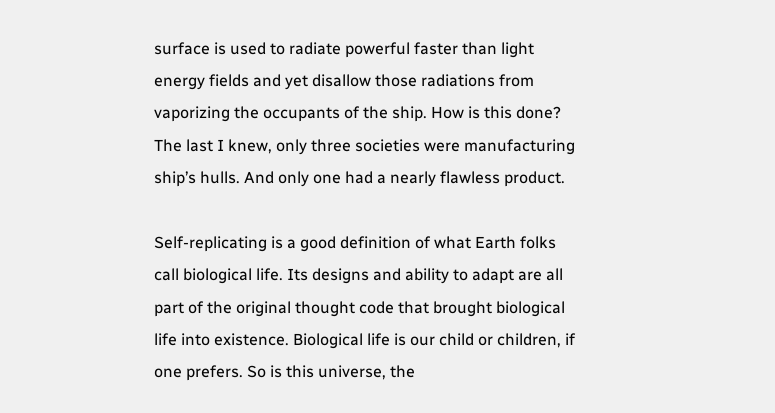surface is used to radiate powerful faster than light energy fields and yet disallow those radiations from vaporizing the occupants of the ship. How is this done? The last I knew, only three societies were manufacturing ship’s hulls. And only one had a nearly flawless product.

Self-replicating is a good definition of what Earth folks call biological life. Its designs and ability to adapt are all part of the original thought code that brought biological life into existence. Biological life is our child or children, if one prefers. So is this universe, the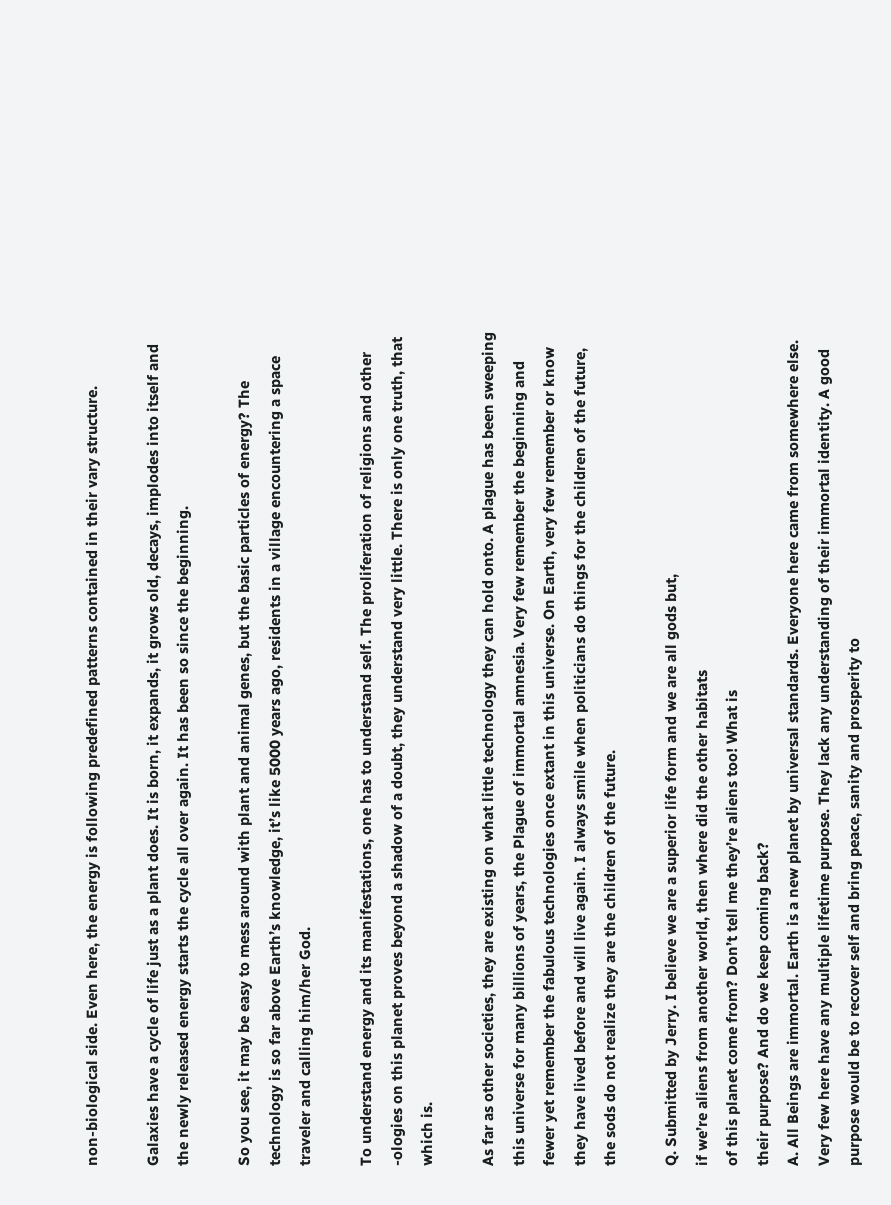non-biological side. Even here, the energy is following predefined patterns contained in their vary structure.

Galaxies have a cycle of life just as a plant does. It is born, it expands, it grows old, decays, implodes into itself and the newly released energy starts the cycle all over again. It has been so since the beginning.

So you see, it may be easy to mess around with plant and animal genes, but the basic particles of energy? The technology is so far above Earth’s knowledge, it’s like 5000 years ago, residents in a village encountering a space traveler and calling him/her God.

To understand energy and its manifestations, one has to understand self. The proliferation of religions and other -ologies on this planet proves beyond a shadow of a doubt, they understand very little. There is only one truth, that which is.

As far as other societies, they are existing on what little technology they can hold onto. A plague has been sweeping this universe for many billions of years, the Plague of immortal amnesia. Very few remember the beginning and fewer yet remember the fabulous technologies once extant in this universe. On Earth, very few remember or know they have lived before and will live again. I always smile when politicians do things for the children of the future, the sods do not realize they are the children of the future.

Q. Submitted by Jerry. I believe we are a superior life form and we are all gods but,
if we’re aliens from another world, then where did the other habitats
of this planet come from? Don’t tell me they’re aliens too! What is
their purpose? And do we keep coming back?
A. All Beings are immortal. Earth is a new planet by universal standards. Everyone here came from somewhere else. Very few here have any multiple lifetime purpose. They lack any understanding of their immortal identity. A good purpose would be to recover self and bring peace, sanity and prosperity to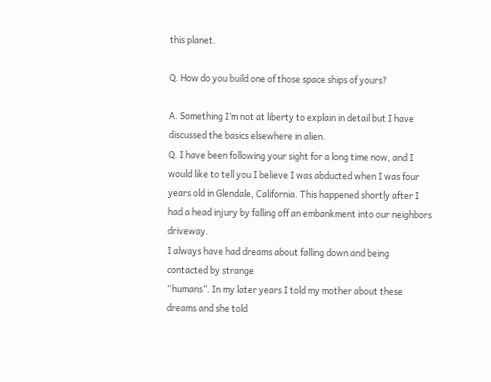this planet.

Q. How do you build one of those space ships of yours?

A. Something I’m not at liberty to explain in detail but I have discussed the basics elsewhere in alien.
Q. I have been following your sight for a long time now, and I would like to tell you I believe I was abducted when I was four years old in Glendale, California. This happened shortly after I had a head injury by falling off an embankment into our neighbors driveway.
I always have had dreams about falling down and being contacted by strange
“humans”. In my later years I told my mother about these dreams and she told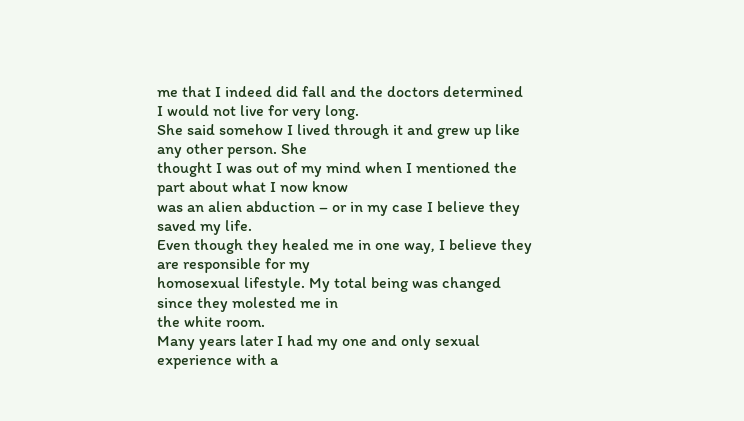me that I indeed did fall and the doctors determined I would not live for very long.
She said somehow I lived through it and grew up like any other person. She
thought I was out of my mind when I mentioned the part about what I now know
was an alien abduction – or in my case I believe they saved my life.
Even though they healed me in one way, I believe they are responsible for my
homosexual lifestyle. My total being was changed since they molested me in
the white room.
Many years later I had my one and only sexual experience with a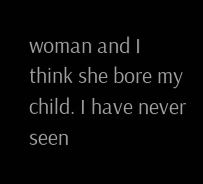woman and I
think she bore my child. I have never seen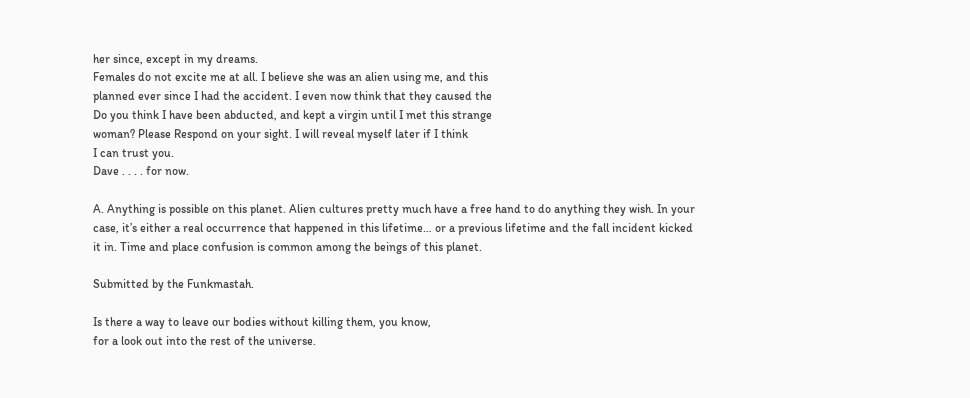her since, except in my dreams.
Females do not excite me at all. I believe she was an alien using me, and this
planned ever since I had the accident. I even now think that they caused the
Do you think I have been abducted, and kept a virgin until I met this strange
woman? Please Respond on your sight. I will reveal myself later if I think
I can trust you.
Dave . . . . for now.

A. Anything is possible on this planet. Alien cultures pretty much have a free hand to do anything they wish. In your case, it’s either a real occurrence that happened in this lifetime… or a previous lifetime and the fall incident kicked it in. Time and place confusion is common among the beings of this planet.

Submitted by the Funkmastah.

Is there a way to leave our bodies without killing them, you know,
for a look out into the rest of the universe.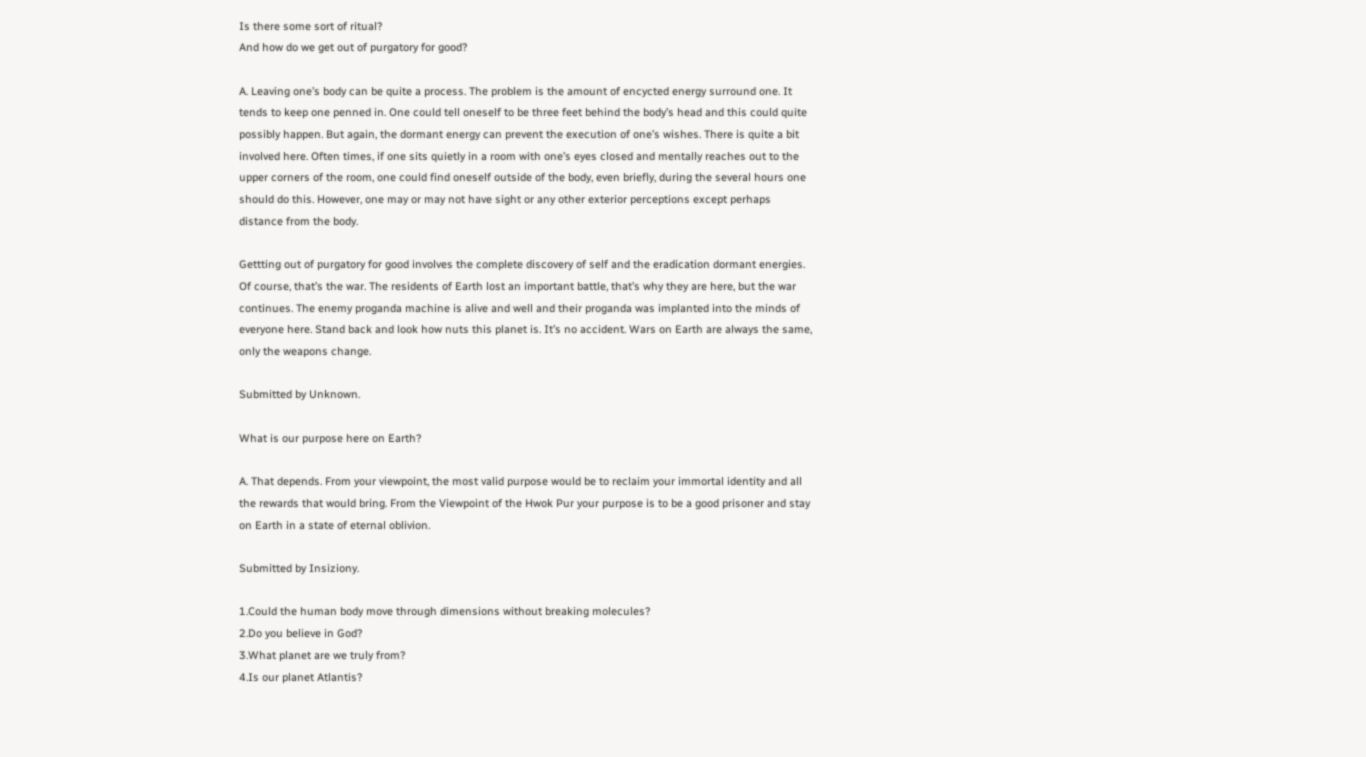Is there some sort of ritual?
And how do we get out of purgatory for good?

A. Leaving one’s body can be quite a process. The problem is the amount of encycted energy surround one. It tends to keep one penned in. One could tell oneself to be three feet behind the body’s head and this could quite possibly happen. But again, the dormant energy can prevent the execution of one’s wishes. There is quite a bit involved here. Often times, if one sits quietly in a room with one’s eyes closed and mentally reaches out to the upper corners of the room, one could find oneself outside of the body, even briefly, during the several hours one should do this. However, one may or may not have sight or any other exterior perceptions except perhaps distance from the body.

Gettting out of purgatory for good involves the complete discovery of self and the eradication dormant energies. Of course, that’s the war. The residents of Earth lost an important battle, that’s why they are here, but the war continues. The enemy proganda machine is alive and well and their proganda was implanted into the minds of everyone here. Stand back and look how nuts this planet is. It’s no accident. Wars on Earth are always the same, only the weapons change.

Submitted by Unknown.

What is our purpose here on Earth?

A. That depends. From your viewpoint, the most valid purpose would be to reclaim your immortal identity and all the rewards that would bring. From the Viewpoint of the Hwok Pur your purpose is to be a good prisoner and stay on Earth in a state of eternal oblivion.

Submitted by Insiziony.

1.Could the human body move through dimensions without breaking molecules?
2.Do you believe in God?
3.What planet are we truly from?
4.Is our planet Atlantis?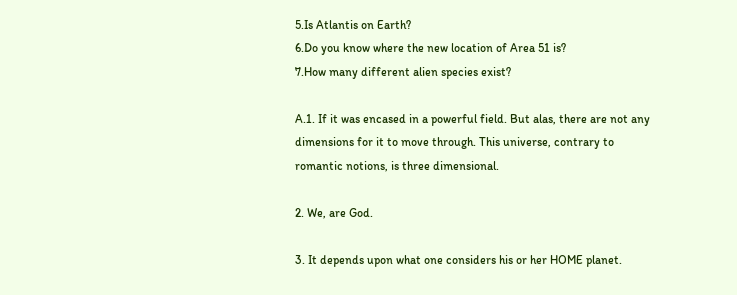5.Is Atlantis on Earth?
6.Do you know where the new location of Area 51 is?
7.How many different alien species exist?

A.1. If it was encased in a powerful field. But alas, there are not any dimensions for it to move through. This universe, contrary to romantic notions, is three dimensional.

2. We, are God.

3. It depends upon what one considers his or her HOME planet.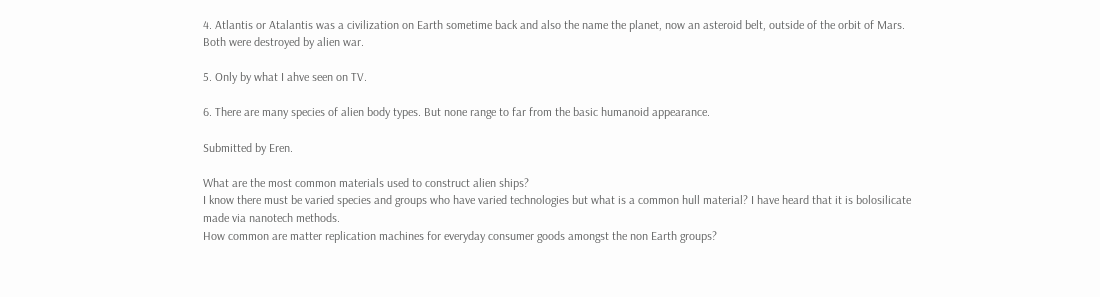4. Atlantis or Atalantis was a civilization on Earth sometime back and also the name the planet, now an asteroid belt, outside of the orbit of Mars. Both were destroyed by alien war.

5. Only by what I ahve seen on TV.

6. There are many species of alien body types. But none range to far from the basic humanoid appearance.

Submitted by Eren.

What are the most common materials used to construct alien ships?
I know there must be varied species and groups who have varied technologies but what is a common hull material? I have heard that it is bolosilicate made via nanotech methods.
How common are matter replication machines for everyday consumer goods amongst the non Earth groups?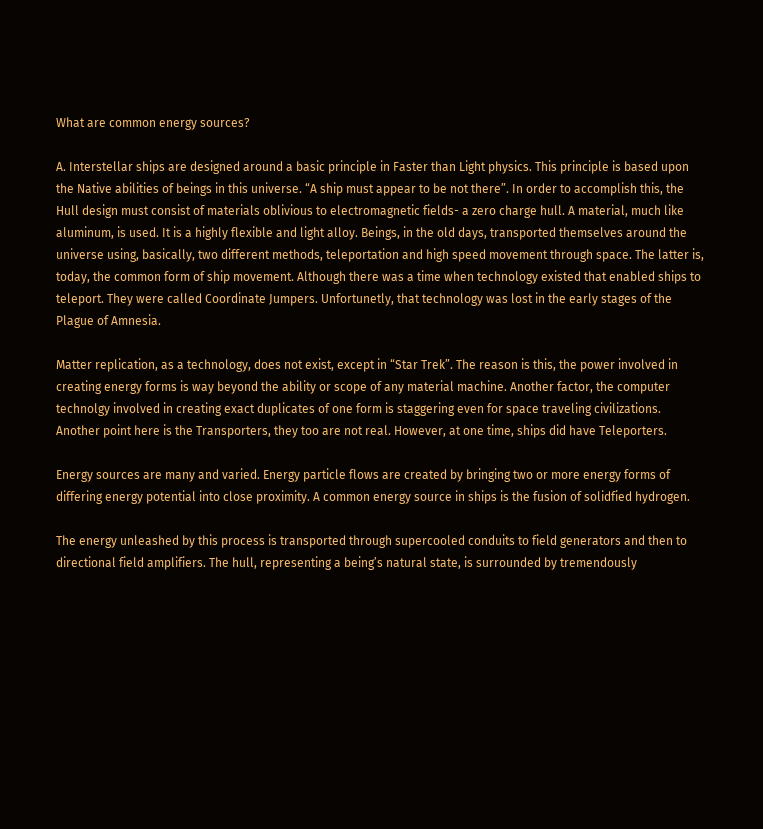What are common energy sources?

A. Interstellar ships are designed around a basic principle in Faster than Light physics. This principle is based upon the Native abilities of beings in this universe. “A ship must appear to be not there”. In order to accomplish this, the Hull design must consist of materials oblivious to electromagnetic fields- a zero charge hull. A material, much like aluminum, is used. It is a highly flexible and light alloy. Beings, in the old days, transported themselves around the universe using, basically, two different methods, teleportation and high speed movement through space. The latter is, today, the common form of ship movement. Although there was a time when technology existed that enabled ships to teleport. They were called Coordinate Jumpers. Unfortunetly, that technology was lost in the early stages of the Plague of Amnesia.

Matter replication, as a technology, does not exist, except in “Star Trek”. The reason is this, the power involved in creating energy forms is way beyond the ability or scope of any material machine. Another factor, the computer technolgy involved in creating exact duplicates of one form is staggering even for space traveling civilizations. Another point here is the Transporters, they too are not real. However, at one time, ships did have Teleporters.

Energy sources are many and varied. Energy particle flows are created by bringing two or more energy forms of differing energy potential into close proximity. A common energy source in ships is the fusion of solidfied hydrogen.

The energy unleashed by this process is transported through supercooled conduits to field generators and then to directional field amplifiers. The hull, representing a being’s natural state, is surrounded by tremendously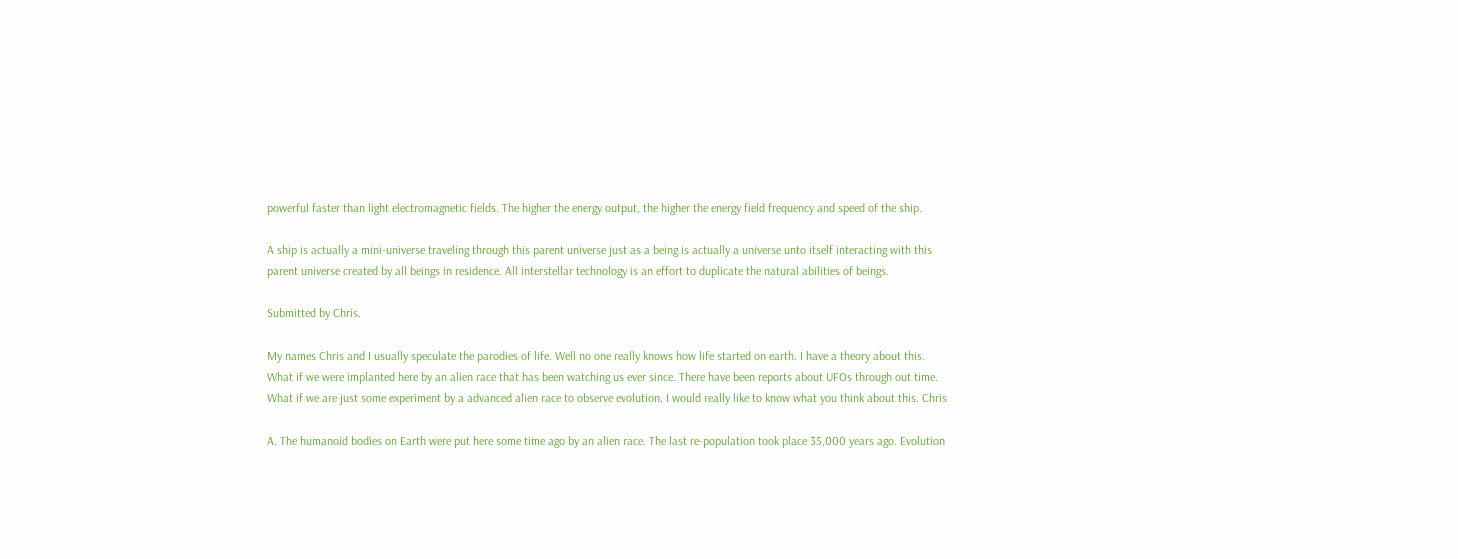powerful faster than light electromagnetic fields. The higher the energy output, the higher the energy field frequency and speed of the ship.

A ship is actually a mini-universe traveling through this parent universe just as a being is actually a universe unto itself interacting with this parent universe created by all beings in residence. All interstellar technology is an effort to duplicate the natural abilities of beings.

Submitted by Chris.

My names Chris and I usually speculate the parodies of life. Well no one really knows how life started on earth. I have a theory about this. What if we were implanted here by an alien race that has been watching us ever since. There have been reports about UFOs through out time. What if we are just some experiment by a advanced alien race to observe evolution. I would really like to know what you think about this. Chris

A. The humanoid bodies on Earth were put here some time ago by an alien race. The last re-population took place 35,000 years ago. Evolution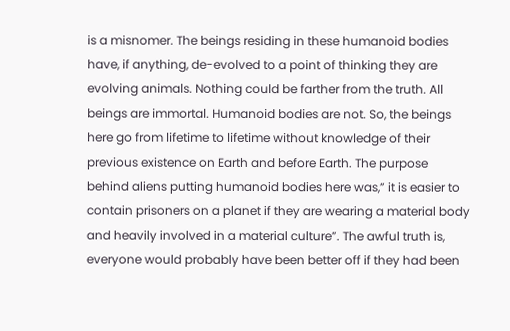is a misnomer. The beings residing in these humanoid bodies have, if anything, de-evolved to a point of thinking they are evolving animals. Nothing could be farther from the truth. All beings are immortal. Humanoid bodies are not. So, the beings here go from lifetime to lifetime without knowledge of their previous existence on Earth and before Earth. The purpose behind aliens putting humanoid bodies here was,” it is easier to contain prisoners on a planet if they are wearing a material body and heavily involved in a material culture”. The awful truth is, everyone would probably have been better off if they had been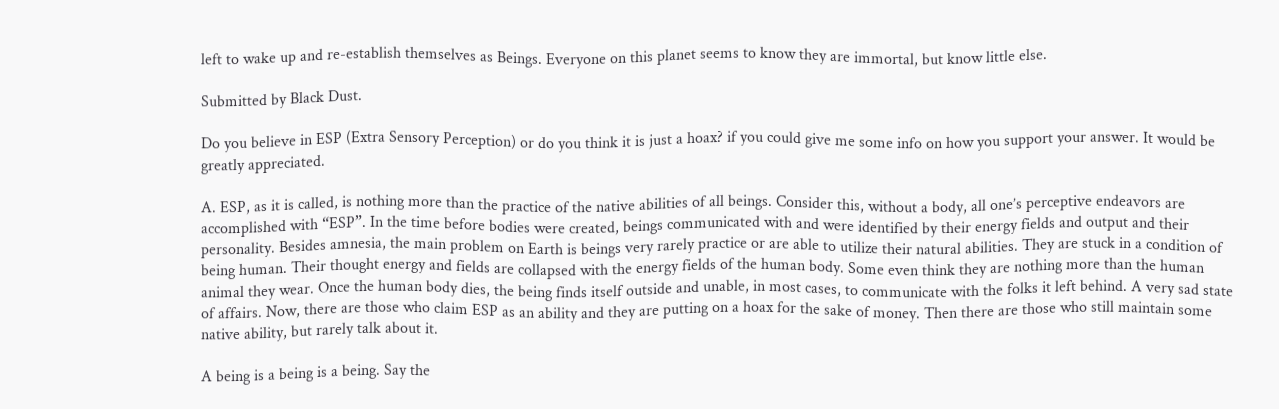left to wake up and re-establish themselves as Beings. Everyone on this planet seems to know they are immortal, but know little else.

Submitted by Black Dust.

Do you believe in ESP (Extra Sensory Perception) or do you think it is just a hoax? if you could give me some info on how you support your answer. It would be greatly appreciated.

A. ESP, as it is called, is nothing more than the practice of the native abilities of all beings. Consider this, without a body, all one’s perceptive endeavors are accomplished with “ESP”. In the time before bodies were created, beings communicated with and were identified by their energy fields and output and their personality. Besides amnesia, the main problem on Earth is beings very rarely practice or are able to utilize their natural abilities. They are stuck in a condition of being human. Their thought energy and fields are collapsed with the energy fields of the human body. Some even think they are nothing more than the human animal they wear. Once the human body dies, the being finds itself outside and unable, in most cases, to communicate with the folks it left behind. A very sad state of affairs. Now, there are those who claim ESP as an ability and they are putting on a hoax for the sake of money. Then there are those who still maintain some native ability, but rarely talk about it.

A being is a being is a being. Say the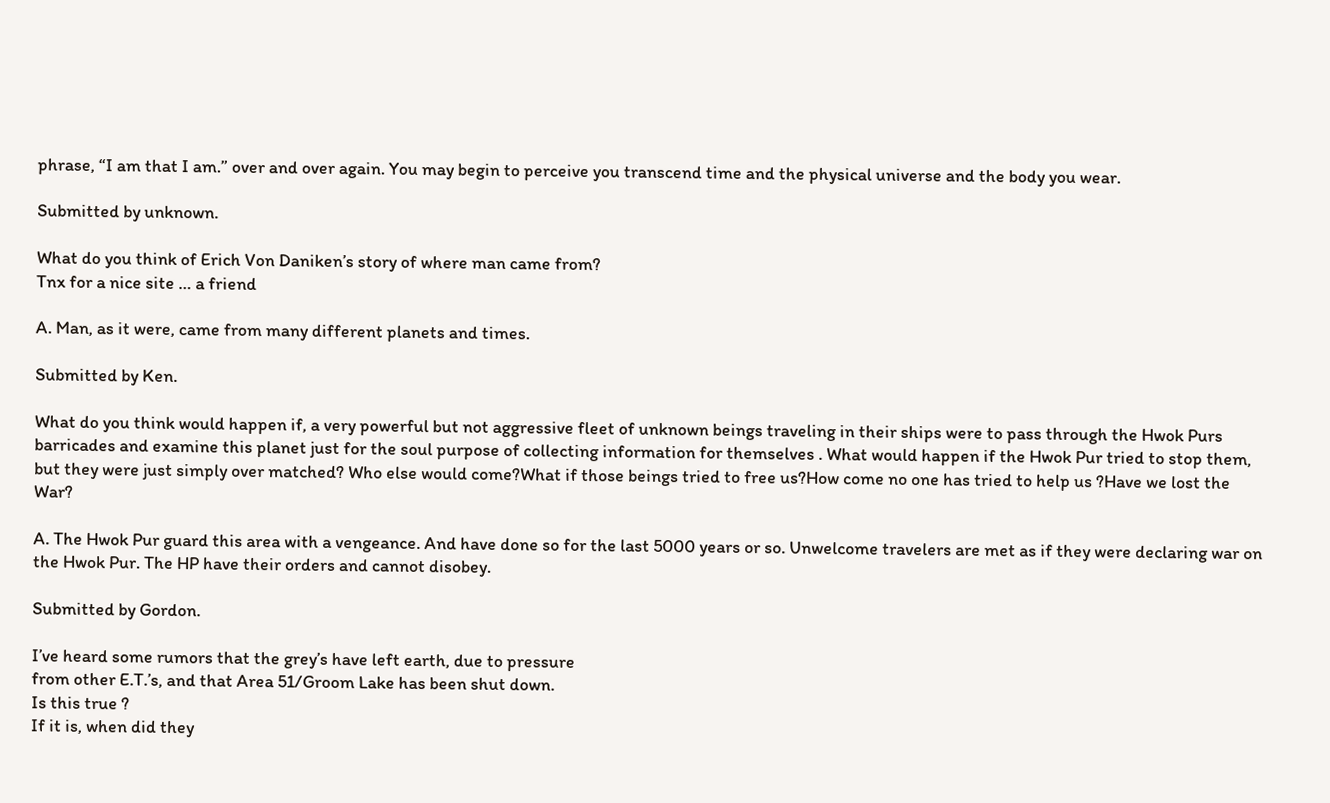phrase, “I am that I am.” over and over again. You may begin to perceive you transcend time and the physical universe and the body you wear.

Submitted by unknown.

What do you think of Erich Von Daniken’s story of where man came from?
Tnx for a nice site … a friend

A. Man, as it were, came from many different planets and times.

Submitted by Ken.

What do you think would happen if, a very powerful but not aggressive fleet of unknown beings traveling in their ships were to pass through the Hwok Purs barricades and examine this planet just for the soul purpose of collecting information for themselves . What would happen if the Hwok Pur tried to stop them, but they were just simply over matched? Who else would come?What if those beings tried to free us?How come no one has tried to help us ?Have we lost the War?

A. The Hwok Pur guard this area with a vengeance. And have done so for the last 5000 years or so. Unwelcome travelers are met as if they were declaring war on the Hwok Pur. The HP have their orders and cannot disobey.

Submitted by Gordon.

I’ve heard some rumors that the grey’s have left earth, due to pressure
from other E.T.’s, and that Area 51/Groom Lake has been shut down.
Is this true ?
If it is, when did they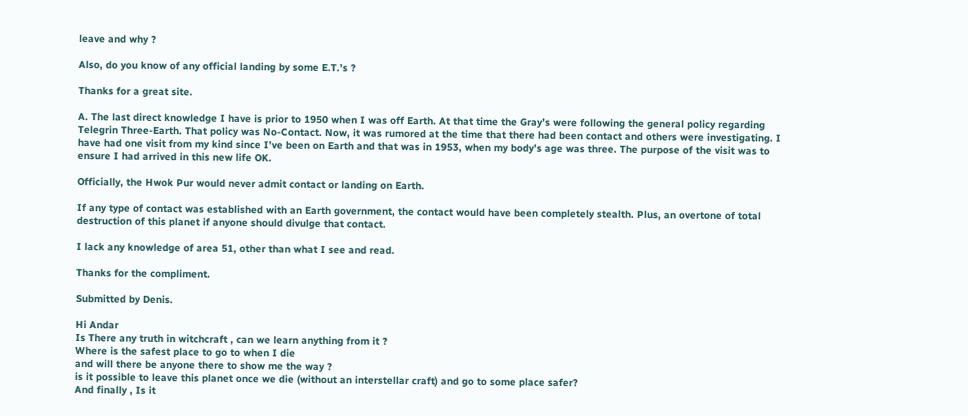leave and why ?

Also, do you know of any official landing by some E.T.’s ?

Thanks for a great site.

A. The last direct knowledge I have is prior to 1950 when I was off Earth. At that time the Gray’s were following the general policy regarding Telegrin Three-Earth. That policy was No-Contact. Now, it was rumored at the time that there had been contact and others were investigating. I have had one visit from my kind since I’ve been on Earth and that was in 1953, when my body’s age was three. The purpose of the visit was to ensure I had arrived in this new life OK.

Officially, the Hwok Pur would never admit contact or landing on Earth.

If any type of contact was established with an Earth government, the contact would have been completely stealth. Plus, an overtone of total destruction of this planet if anyone should divulge that contact.

I lack any knowledge of area 51, other than what I see and read.

Thanks for the compliment.

Submitted by Denis.

Hi Andar
Is There any truth in witchcraft , can we learn anything from it ?
Where is the safest place to go to when I die
and will there be anyone there to show me the way ?
is it possible to leave this planet once we die (without an interstellar craft) and go to some place safer?
And finally , Is it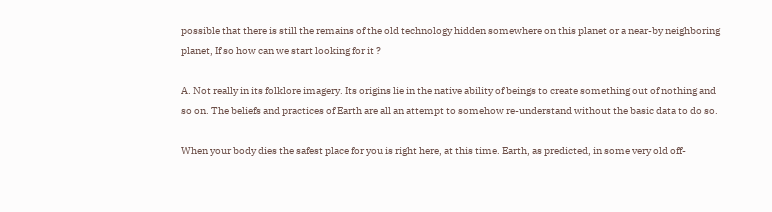possible that there is still the remains of the old technology hidden somewhere on this planet or a near-by neighboring planet, If so how can we start looking for it ?

A. Not really in its folklore imagery. Its origins lie in the native ability of beings to create something out of nothing and so on. The beliefs and practices of Earth are all an attempt to somehow re-understand without the basic data to do so.

When your body dies the safest place for you is right here, at this time. Earth, as predicted, in some very old off-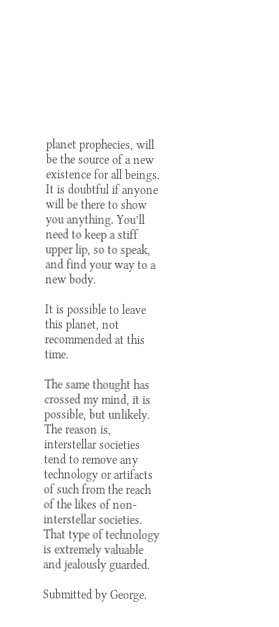planet prophecies, will be the source of a new existence for all beings. It is doubtful if anyone will be there to show you anything. You’ll need to keep a stiff upper lip, so to speak, and find your way to a new body.

It is possible to leave this planet, not recommended at this time.

The same thought has crossed my mind, it is possible, but unlikely. The reason is, interstellar societies tend to remove any technology or artifacts of such from the reach of the likes of non-interstellar societies. That type of technology is extremely valuable and jealously guarded.

Submitted by George.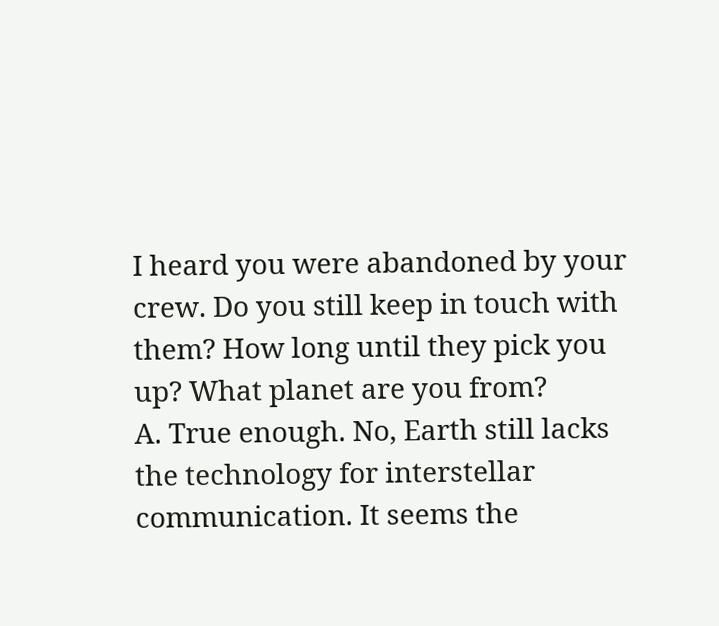I heard you were abandoned by your crew. Do you still keep in touch with them? How long until they pick you up? What planet are you from?
A. True enough. No, Earth still lacks the technology for interstellar communication. It seems the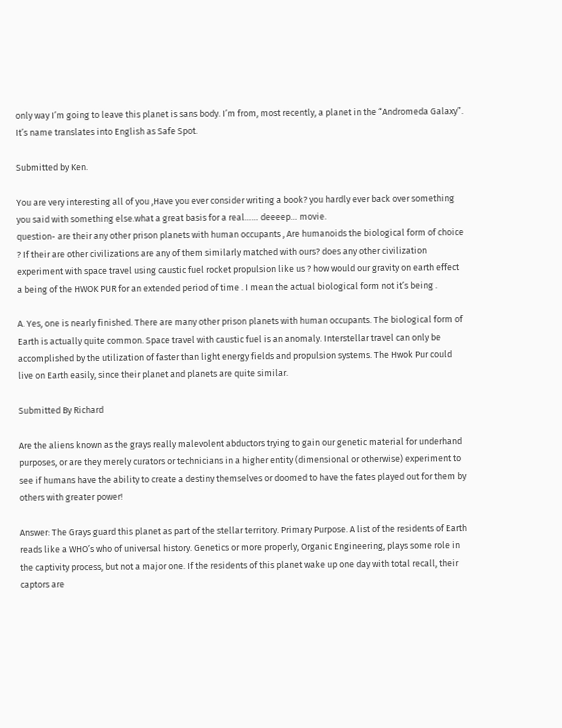only way I’m going to leave this planet is sans body. I’m from, most recently, a planet in the “Andromeda Galaxy”. It’s name translates into English as Safe Spot.

Submitted by Ken.

You are very interesting all of you ,Have you ever consider writing a book? you hardly ever back over something you said with something else.what a great basis for a real…… deeeep… movie.
question- are their any other prison planets with human occupants , Are humanoids the biological form of choice ? If their are other civilizations are any of them similarly matched with ours? does any other civilization experiment with space travel using caustic fuel rocket propulsion like us ? how would our gravity on earth effect a being of the HWOK PUR for an extended period of time . I mean the actual biological form not it’s being .

A. Yes, one is nearly finished. There are many other prison planets with human occupants. The biological form of Earth is actually quite common. Space travel with caustic fuel is an anomaly. Interstellar travel can only be accomplished by the utilization of faster than light energy fields and propulsion systems. The Hwok Pur could live on Earth easily, since their planet and planets are quite similar.

Submitted By Richard

Are the aliens known as the grays really malevolent abductors trying to gain our genetic material for underhand purposes, or are they merely curators or technicians in a higher entity (dimensional or otherwise) experiment to see if humans have the ability to create a destiny themselves or doomed to have the fates played out for them by others with greater power!

Answer: The Grays guard this planet as part of the stellar territory. Primary Purpose. A list of the residents of Earth reads like a WHO’s who of universal history. Genetics or more properly, Organic Engineering, plays some role in the captivity process, but not a major one. If the residents of this planet wake up one day with total recall, their captors are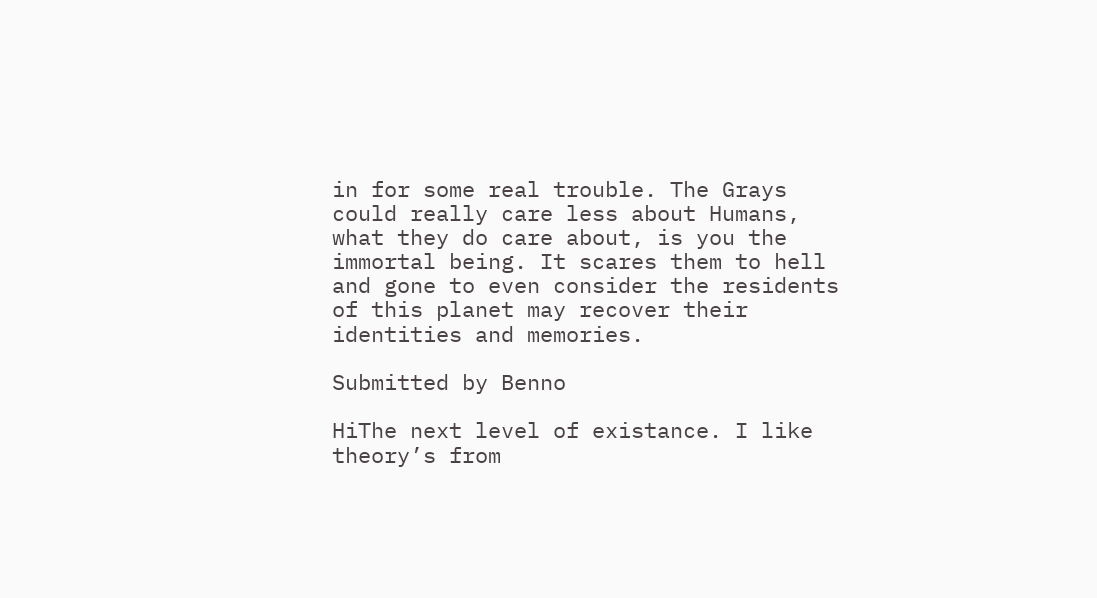in for some real trouble. The Grays could really care less about Humans, what they do care about, is you the immortal being. It scares them to hell and gone to even consider the residents of this planet may recover their identities and memories.

Submitted by Benno

HiThe next level of existance. I like theory’s from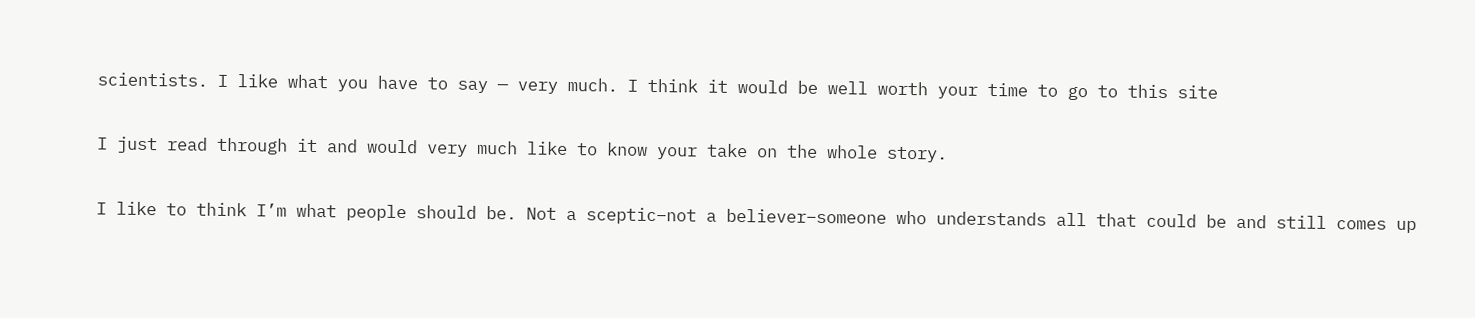scientists. I like what you have to say — very much. I think it would be well worth your time to go to this site

I just read through it and would very much like to know your take on the whole story.

I like to think I’m what people should be. Not a sceptic–not a believer–someone who understands all that could be and still comes up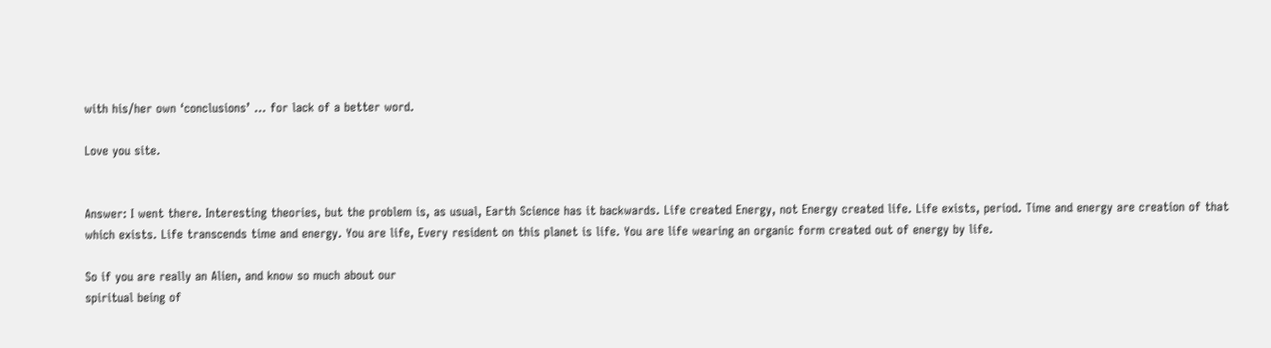with his/her own ‘conclusions’ … for lack of a better word.

Love you site.


Answer: I went there. Interesting theories, but the problem is, as usual, Earth Science has it backwards. Life created Energy, not Energy created life. Life exists, period. Time and energy are creation of that which exists. Life transcends time and energy. You are life, Every resident on this planet is life. You are life wearing an organic form created out of energy by life.

So if you are really an Alien, and know so much about our
spiritual being of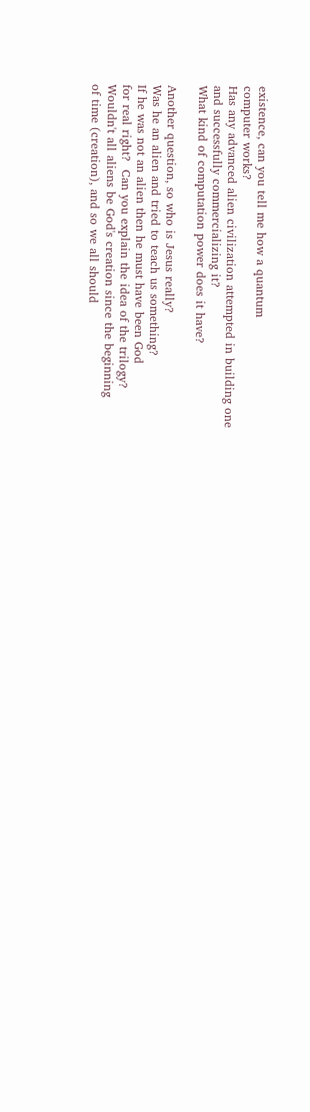existence, can you tell me how a quantum
computer works?
Has any advanced alien civilization attempted in building one
and successfully commercializing it?
What kind of computation power does it have?

Another question, so who is Jesus really?
Was he an alien and tried to teach us something?
If he was not an alien then he must have been God
for real right?  Can you explain the idea of the trilogy?
Wouldn't all aliens be God's creation since the beginning
of time (creation), and so we all should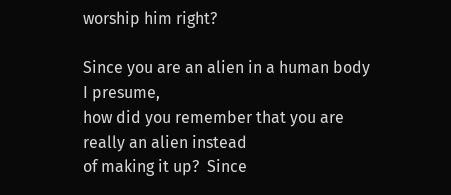worship him right?

Since you are an alien in a human body I presume,
how did you remember that you are really an alien instead
of making it up?  Since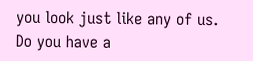you look just like any of us.
Do you have a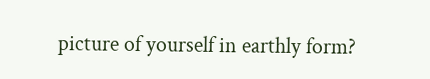picture of yourself in earthly form?